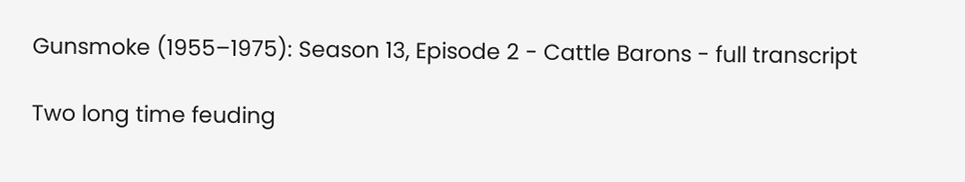Gunsmoke (1955–1975): Season 13, Episode 2 - Cattle Barons - full transcript

Two long time feuding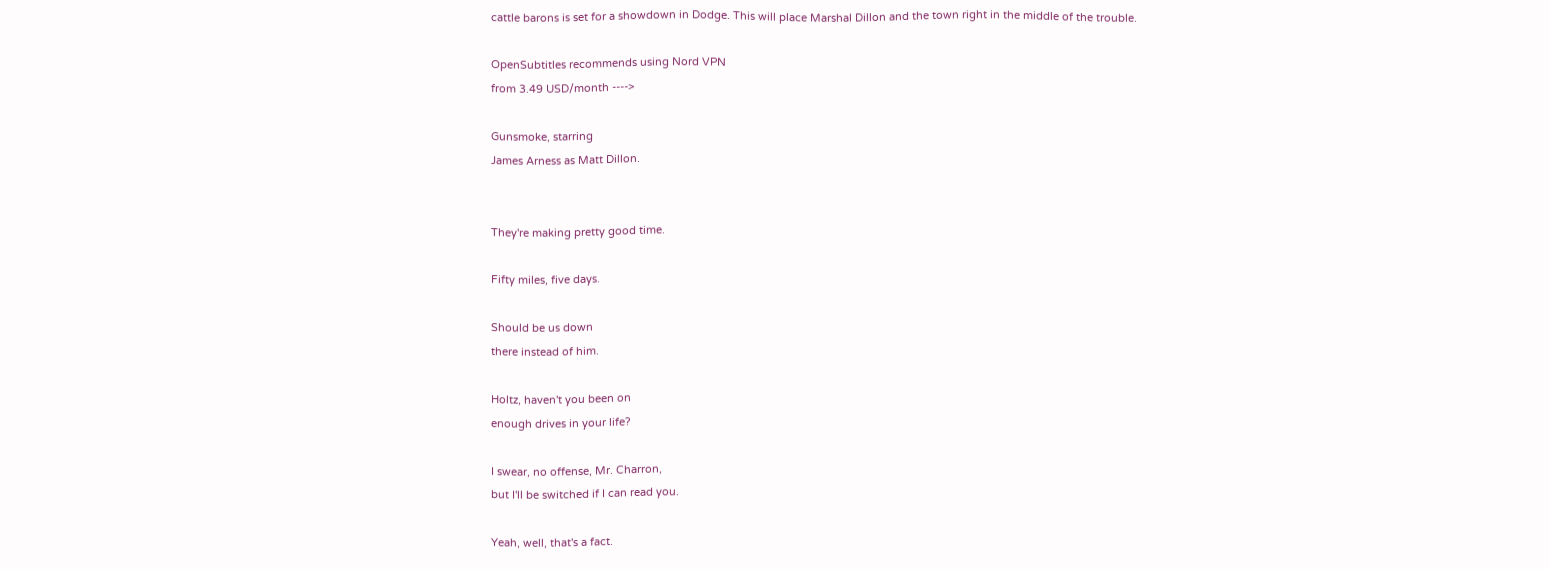cattle barons is set for a showdown in Dodge. This will place Marshal Dillon and the town right in the middle of the trouble.

OpenSubtitles recommends using Nord VPN
from 3.49 USD/month ---->

Gunsmoke, starring
James Arness as Matt Dillon.


They're making pretty good time.

Fifty miles, five days.

Should be us down
there instead of him.

Holtz, haven't you been on
enough drives in your life?

I swear, no offense, Mr. Charron,
but I'll be switched if I can read you.

Yeah, well, that's a fact.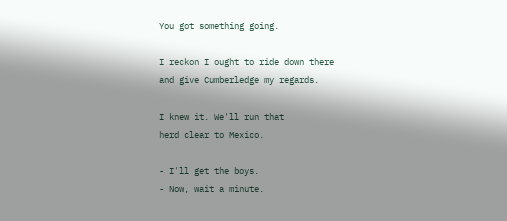You got something going.

I reckon I ought to ride down there
and give Cumberledge my regards.

I knew it. We'll run that
herd clear to Mexico.

- I'll get the boys.
- Now, wait a minute.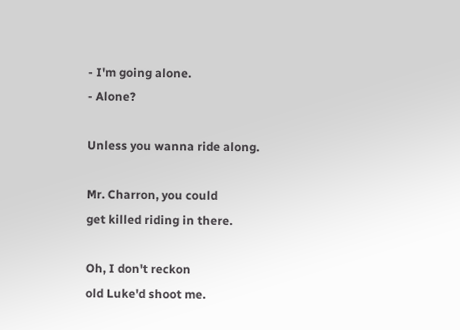- I'm going alone.
- Alone?

Unless you wanna ride along.

Mr. Charron, you could
get killed riding in there.

Oh, I don't reckon
old Luke'd shoot me.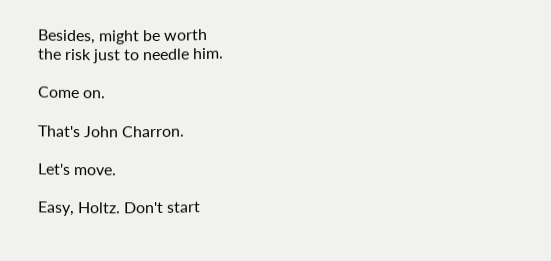Besides, might be worth
the risk just to needle him.

Come on.

That's John Charron.

Let's move.

Easy, Holtz. Don't start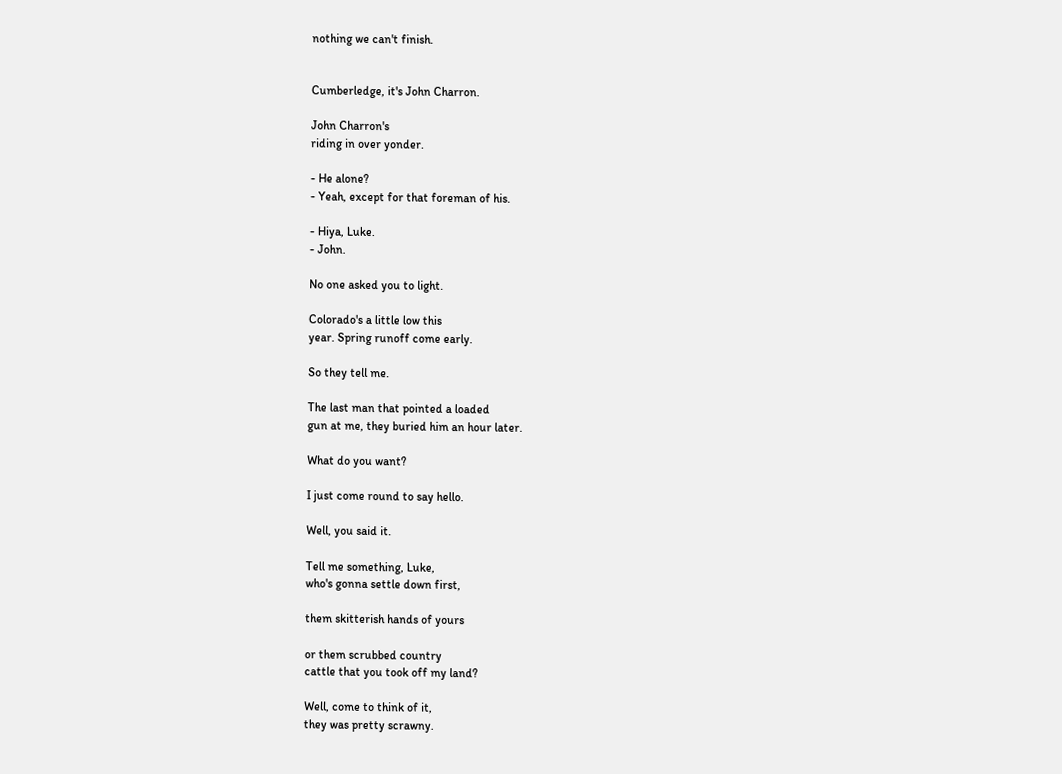nothing we can't finish.


Cumberledge, it's John Charron.

John Charron's
riding in over yonder.

- He alone?
- Yeah, except for that foreman of his.

- Hiya, Luke.
- John.

No one asked you to light.

Colorado's a little low this
year. Spring runoff come early.

So they tell me.

The last man that pointed a loaded
gun at me, they buried him an hour later.

What do you want?

I just come round to say hello.

Well, you said it.

Tell me something, Luke,
who's gonna settle down first,

them skitterish hands of yours

or them scrubbed country
cattle that you took off my land?

Well, come to think of it,
they was pretty scrawny.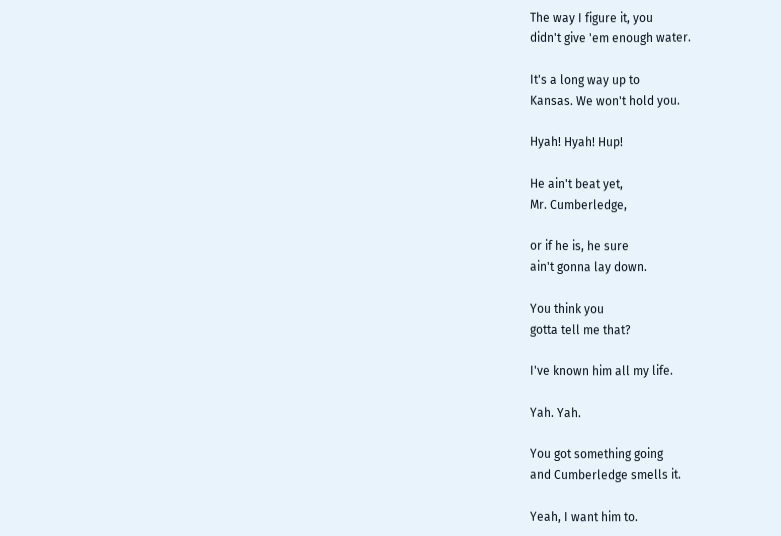The way I figure it, you
didn't give 'em enough water.

It's a long way up to
Kansas. We won't hold you.

Hyah! Hyah! Hup!

He ain't beat yet,
Mr. Cumberledge,

or if he is, he sure
ain't gonna lay down.

You think you
gotta tell me that?

I've known him all my life.

Yah. Yah.

You got something going
and Cumberledge smells it.

Yeah, I want him to.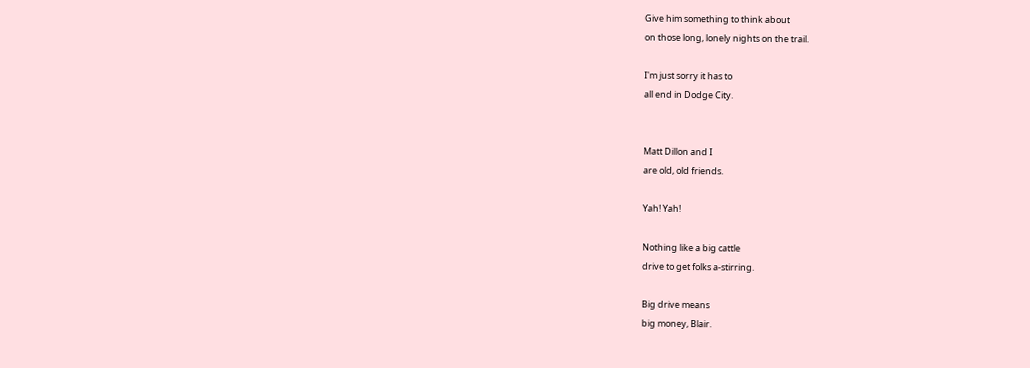Give him something to think about
on those long, lonely nights on the trail.

I'm just sorry it has to
all end in Dodge City.


Matt Dillon and I
are old, old friends.

Yah! Yah!

Nothing like a big cattle
drive to get folks a-stirring.

Big drive means
big money, Blair.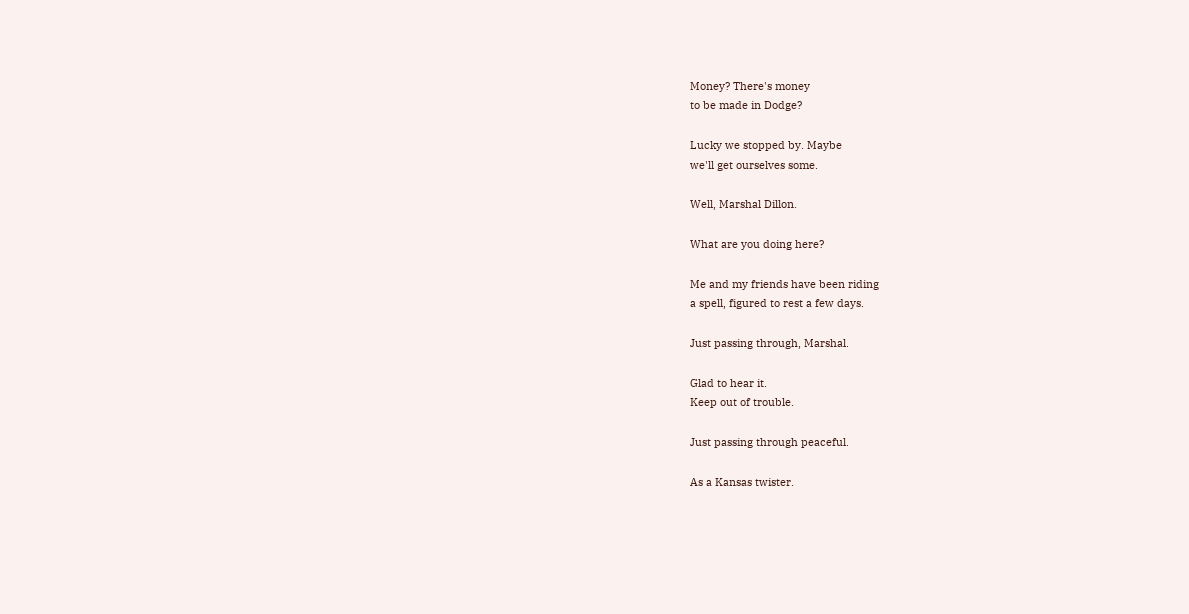Money? There's money
to be made in Dodge?

Lucky we stopped by. Maybe
we'll get ourselves some.

Well, Marshal Dillon.

What are you doing here?

Me and my friends have been riding
a spell, figured to rest a few days.

Just passing through, Marshal.

Glad to hear it.
Keep out of trouble.

Just passing through peaceful.

As a Kansas twister.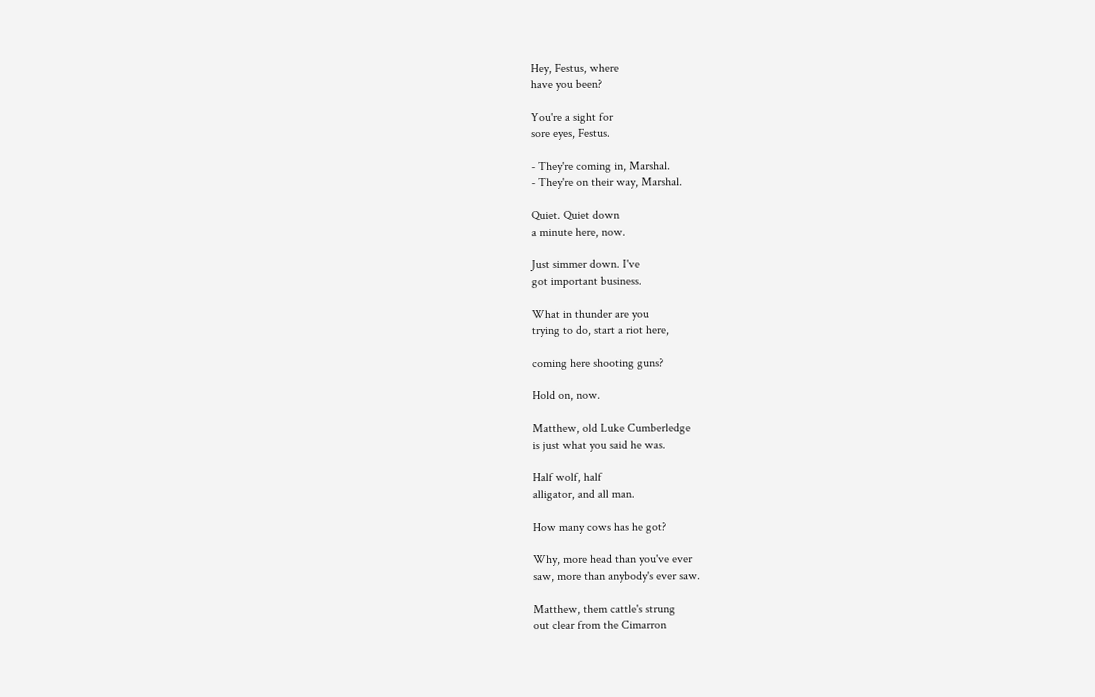Hey, Festus, where
have you been?

You're a sight for
sore eyes, Festus.

- They're coming in, Marshal.
- They're on their way, Marshal.

Quiet. Quiet down
a minute here, now.

Just simmer down. I've
got important business.

What in thunder are you
trying to do, start a riot here,

coming here shooting guns?

Hold on, now.

Matthew, old Luke Cumberledge
is just what you said he was.

Half wolf, half
alligator, and all man.

How many cows has he got?

Why, more head than you've ever
saw, more than anybody's ever saw.

Matthew, them cattle's strung
out clear from the Cimarron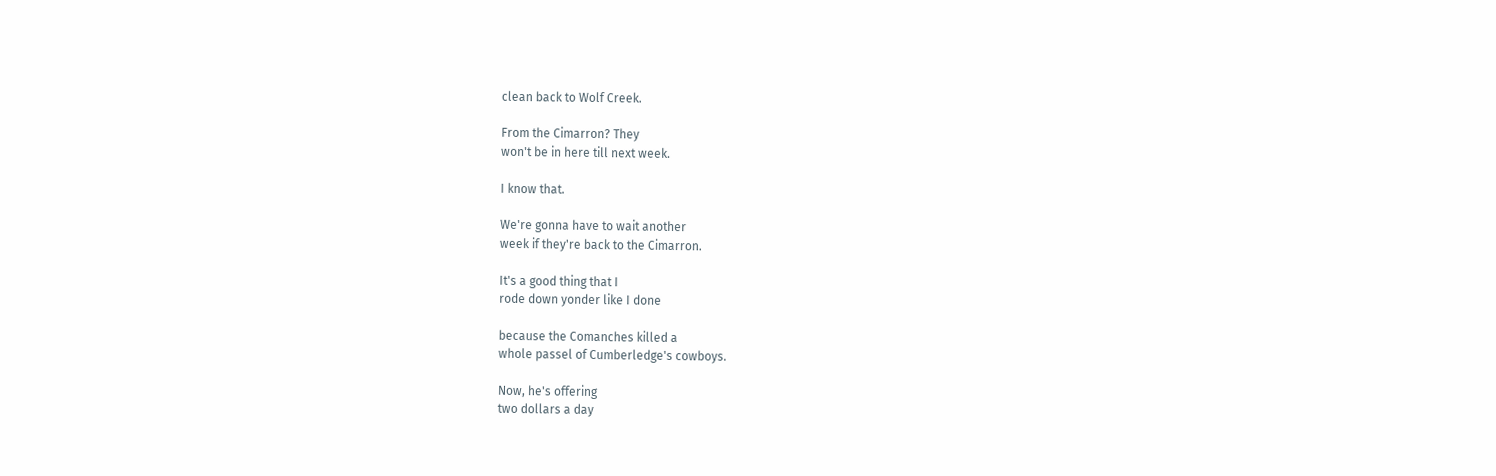clean back to Wolf Creek.

From the Cimarron? They
won't be in here till next week.

I know that.

We're gonna have to wait another
week if they're back to the Cimarron.

It's a good thing that I
rode down yonder like I done

because the Comanches killed a
whole passel of Cumberledge's cowboys.

Now, he's offering
two dollars a day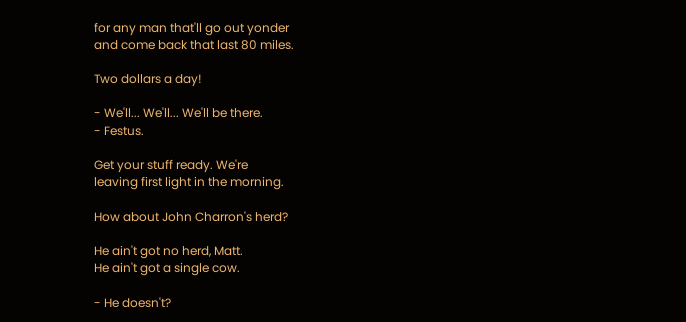for any man that'll go out yonder
and come back that last 80 miles.

Two dollars a day!

- We'll... We'll... We'll be there.
- Festus.

Get your stuff ready. We're
leaving first light in the morning.

How about John Charron's herd?

He ain't got no herd, Matt.
He ain't got a single cow.

- He doesn't?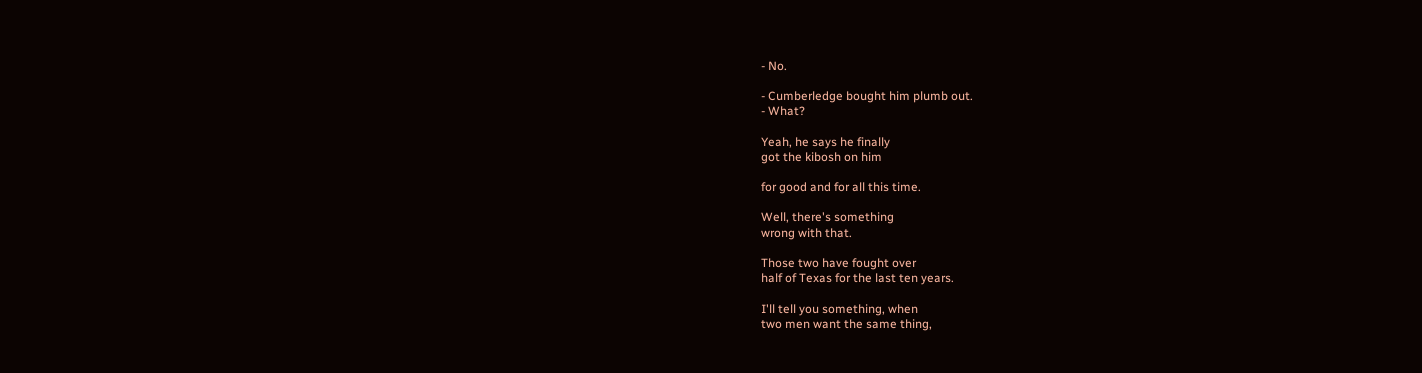- No.

- Cumberledge bought him plumb out.
- What?

Yeah, he says he finally
got the kibosh on him

for good and for all this time.

Well, there's something
wrong with that.

Those two have fought over
half of Texas for the last ten years.

I'll tell you something, when
two men want the same thing,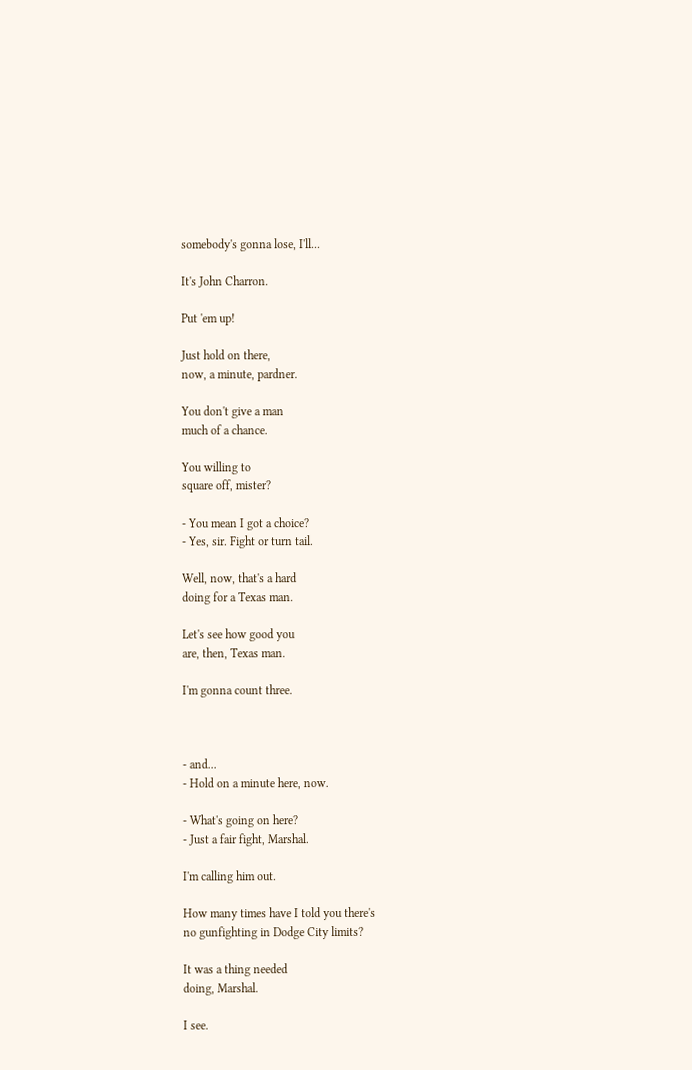somebody's gonna lose, I'll...

It's John Charron.

Put 'em up!

Just hold on there,
now, a minute, pardner.

You don't give a man
much of a chance.

You willing to
square off, mister?

- You mean I got a choice?
- Yes, sir. Fight or turn tail.

Well, now, that's a hard
doing for a Texas man.

Let's see how good you
are, then, Texas man.

I'm gonna count three.



- and...
- Hold on a minute here, now.

- What's going on here?
- Just a fair fight, Marshal.

I'm calling him out.

How many times have I told you there's
no gunfighting in Dodge City limits?

It was a thing needed
doing, Marshal.

I see.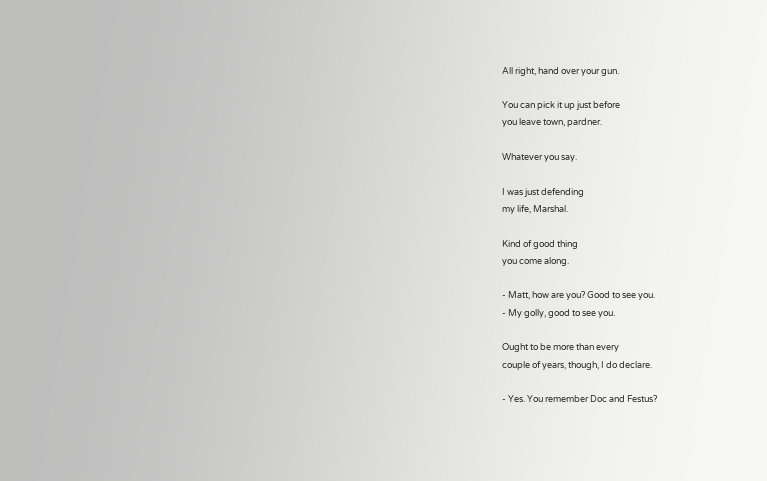All right, hand over your gun.

You can pick it up just before
you leave town, pardner.

Whatever you say.

I was just defending
my life, Marshal.

Kind of good thing
you come along.

- Matt, how are you? Good to see you.
- My golly, good to see you.

Ought to be more than every
couple of years, though, I do declare.

- Yes. You remember Doc and Festus?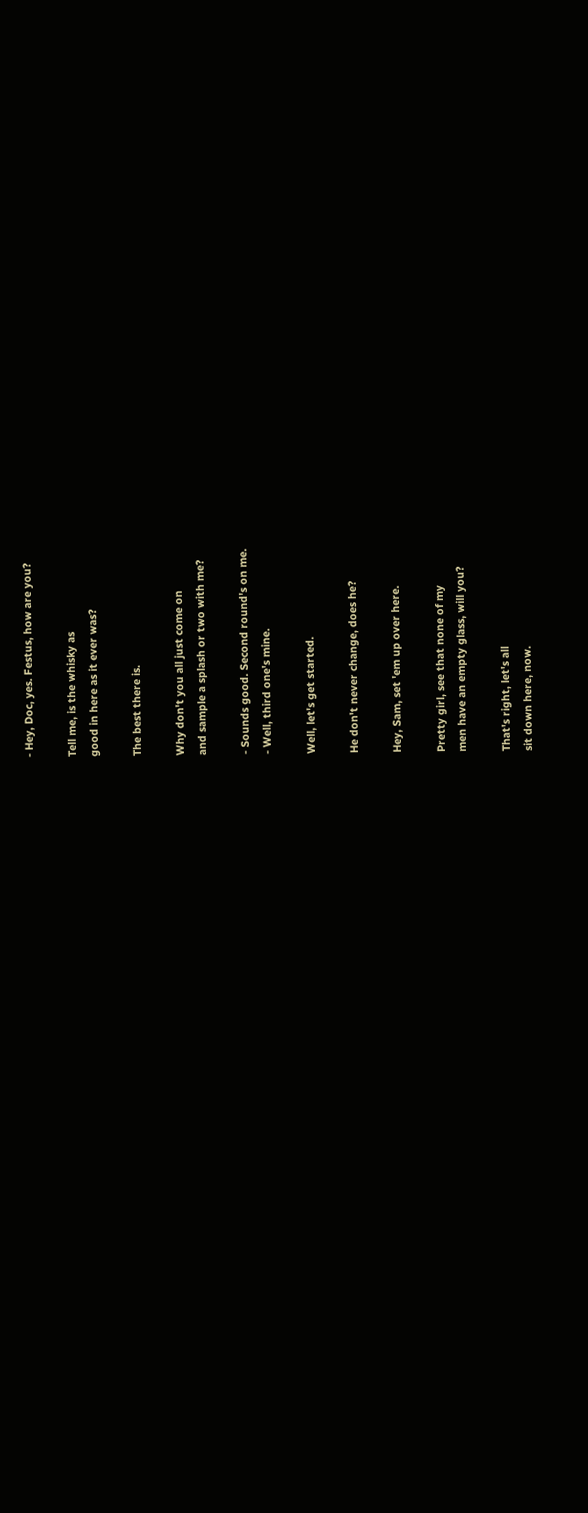- Hey, Doc, yes. Festus, how are you?

Tell me, is the whisky as
good in here as it ever was?

The best there is.

Why don't you all just come on
and sample a splash or two with me?

- Sounds good. Second round's on me.
- Well, third one's mine.

Well, let's get started.

He don't never change, does he?

Hey, Sam, set 'em up over here.

Pretty girl, see that none of my
men have an empty glass, will you?

That's right, let's all
sit down here, now.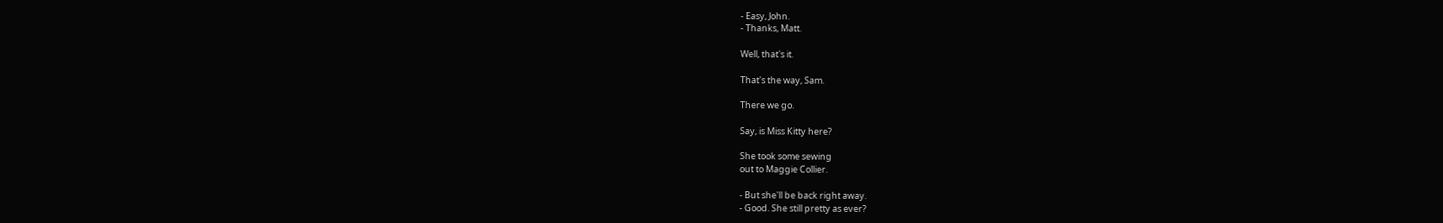- Easy, John.
- Thanks, Matt.

Well, that's it.

That's the way, Sam.

There we go.

Say, is Miss Kitty here?

She took some sewing
out to Maggie Collier.

- But she'll be back right away.
- Good. She still pretty as ever?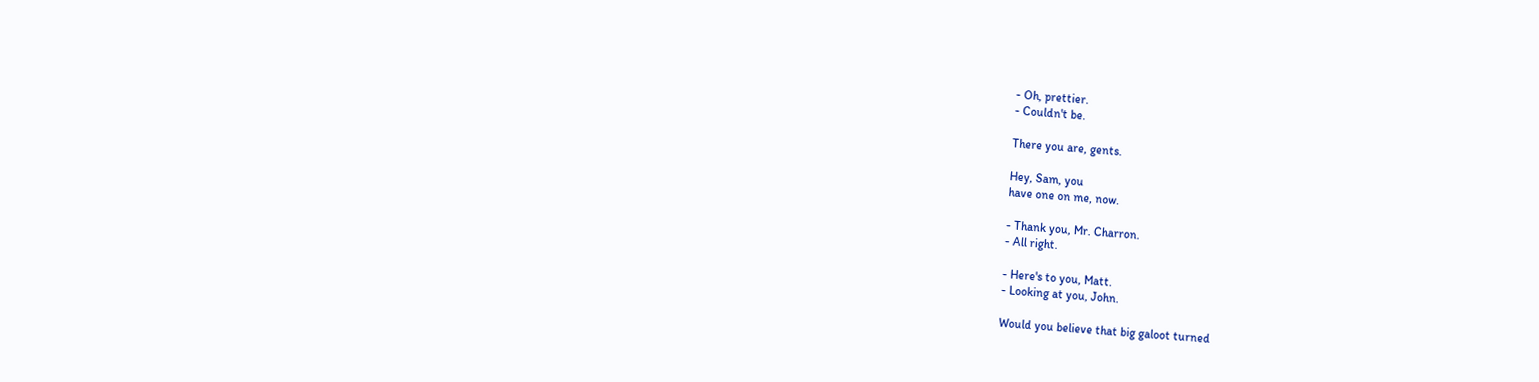- Oh, prettier.
- Couldn't be.

There you are, gents.

Hey, Sam, you
have one on me, now.

- Thank you, Mr. Charron.
- All right.

- Here's to you, Matt.
- Looking at you, John.

Would you believe that big galoot turned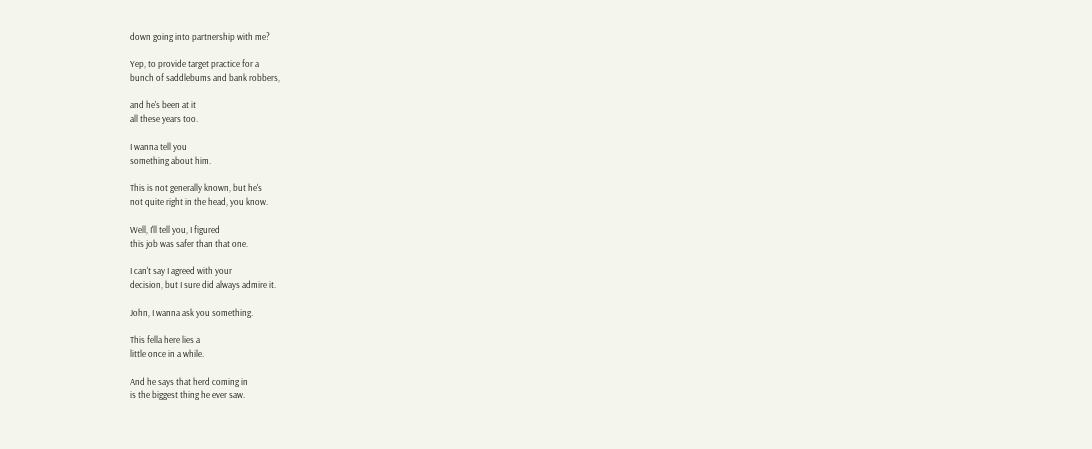down going into partnership with me?

Yep, to provide target practice for a
bunch of saddlebums and bank robbers,

and he's been at it
all these years too.

I wanna tell you
something about him.

This is not generally known, but he's
not quite right in the head, you know.

Well, I'll tell you, I figured
this job was safer than that one.

I can't say I agreed with your
decision, but I sure did always admire it.

John, I wanna ask you something.

This fella here lies a
little once in a while.

And he says that herd coming in
is the biggest thing he ever saw.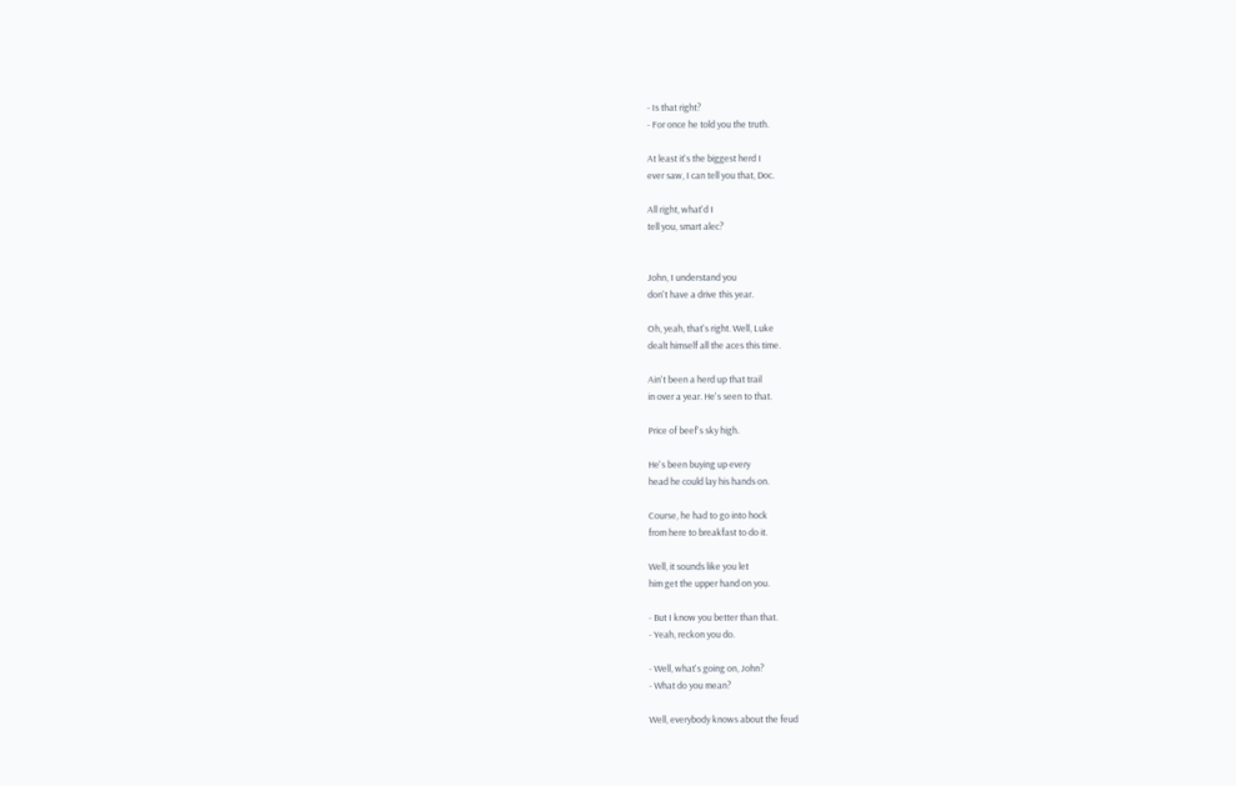- Is that right?
- For once he told you the truth.

At least it's the biggest herd I
ever saw, I can tell you that, Doc.

All right, what'd I
tell you, smart alec?


John, I understand you
don't have a drive this year.

Oh, yeah, that's right. Well, Luke
dealt himself all the aces this time.

Ain't been a herd up that trail
in over a year. He's seen to that.

Price of beef's sky high.

He's been buying up every
head he could lay his hands on.

Course, he had to go into hock
from here to breakfast to do it.

Well, it sounds like you let
him get the upper hand on you.

- But I know you better than that.
- Yeah, reckon you do.

- Well, what's going on, John?
- What do you mean?

Well, everybody knows about the feud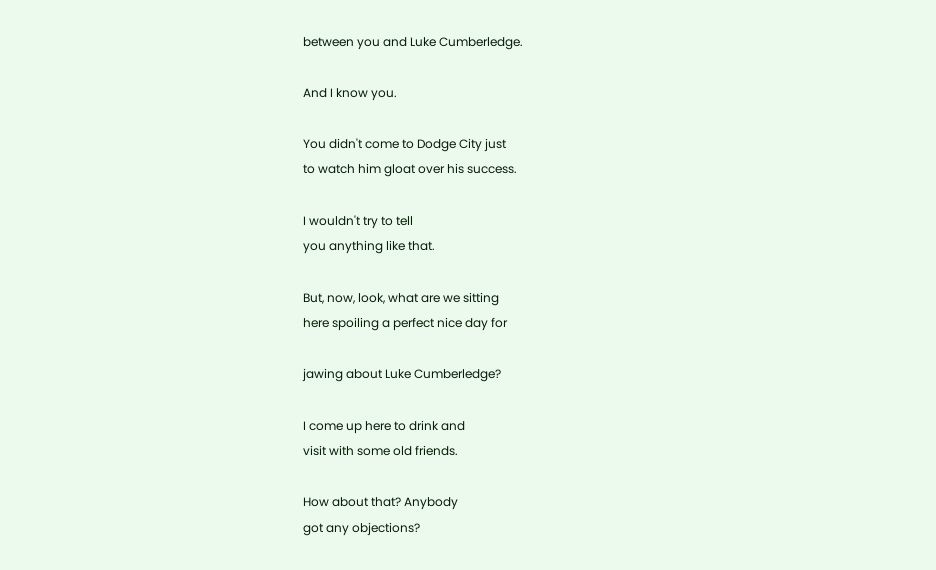between you and Luke Cumberledge.

And I know you.

You didn't come to Dodge City just
to watch him gloat over his success.

I wouldn't try to tell
you anything like that.

But, now, look, what are we sitting
here spoiling a perfect nice day for

jawing about Luke Cumberledge?

I come up here to drink and
visit with some old friends.

How about that? Anybody
got any objections?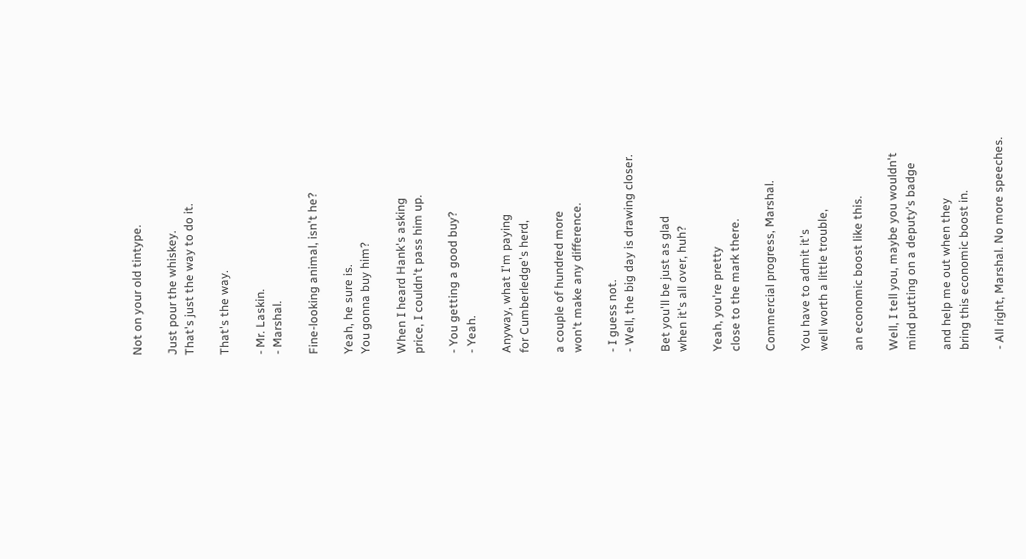Not on your old tintype.

Just pour the whiskey.
That's just the way to do it.

That's the way.

- Mr. Laskin.
- Marshal.

Fine-looking animal, isn't he?

Yeah, he sure is.
You gonna buy him?

When I heard Hank's asking
price, I couldn't pass him up.

- You getting a good buy?
- Yeah.

Anyway, what I'm paying
for Cumberledge's herd,

a couple of hundred more
won't make any difference.

- I guess not.
- Well, the big day is drawing closer.

Bet you'll be just as glad
when it's all over, huh?

Yeah, you're pretty
close to the mark there.

Commercial progress, Marshal.

You have to admit it's
well worth a little trouble,

an economic boost like this.

Well, I tell you, maybe you wouldn't
mind putting on a deputy's badge

and help me out when they
bring this economic boost in.

- All right, Marshal. No more speeches.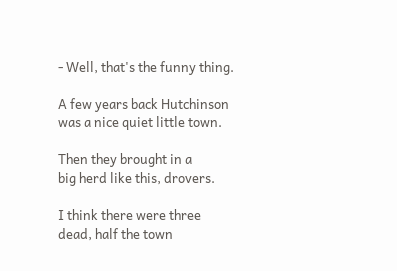- Well, that's the funny thing.

A few years back Hutchinson
was a nice quiet little town.

Then they brought in a
big herd like this, drovers.

I think there were three
dead, half the town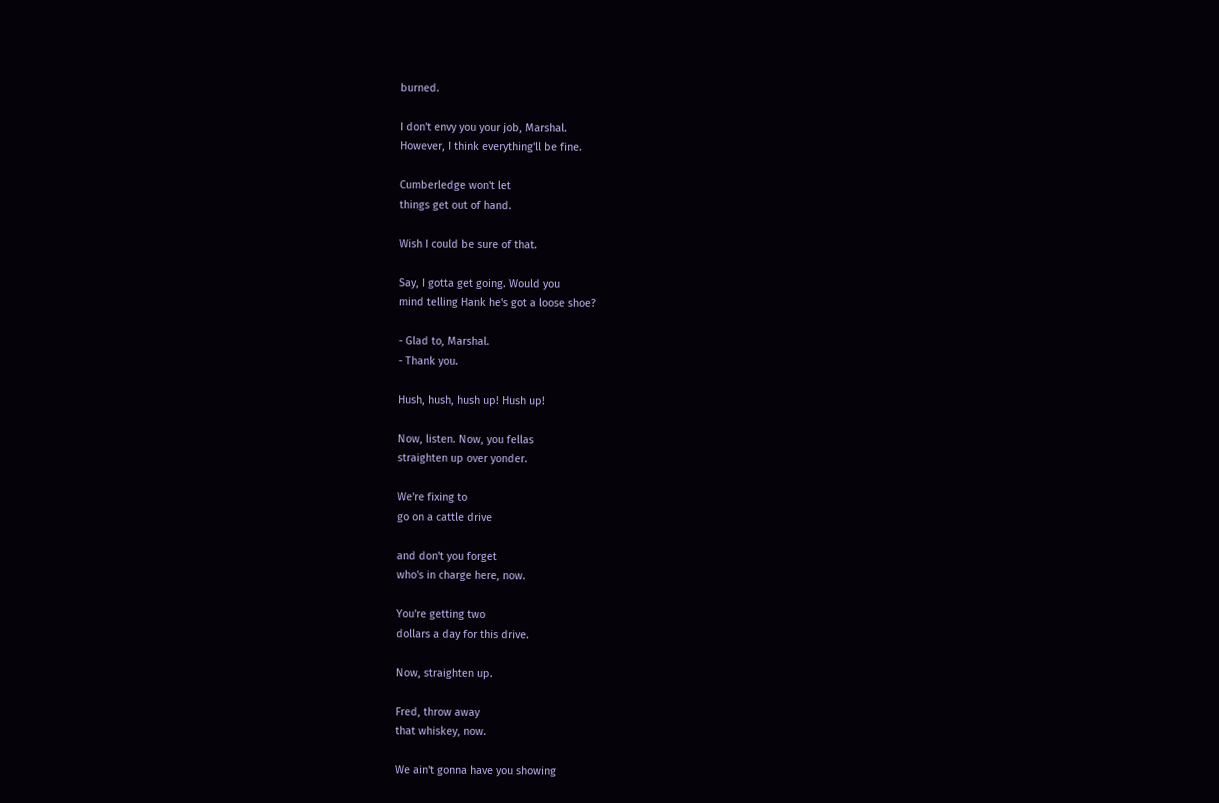burned.

I don't envy you your job, Marshal.
However, I think everything'll be fine.

Cumberledge won't let
things get out of hand.

Wish I could be sure of that.

Say, I gotta get going. Would you
mind telling Hank he's got a loose shoe?

- Glad to, Marshal.
- Thank you.

Hush, hush, hush up! Hush up!

Now, listen. Now, you fellas
straighten up over yonder.

We're fixing to
go on a cattle drive

and don't you forget
who's in charge here, now.

You're getting two
dollars a day for this drive.

Now, straighten up.

Fred, throw away
that whiskey, now.

We ain't gonna have you showing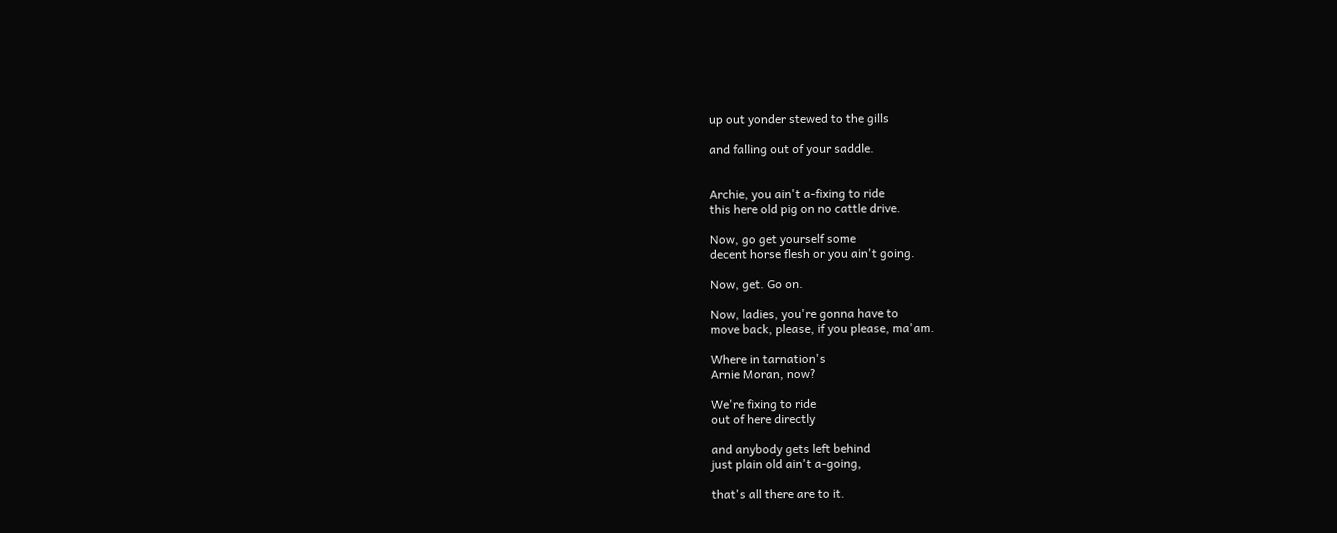up out yonder stewed to the gills

and falling out of your saddle.


Archie, you ain't a-fixing to ride
this here old pig on no cattle drive.

Now, go get yourself some
decent horse flesh or you ain't going.

Now, get. Go on.

Now, ladies, you're gonna have to
move back, please, if you please, ma'am.

Where in tarnation's
Arnie Moran, now?

We're fixing to ride
out of here directly

and anybody gets left behind
just plain old ain't a-going,

that's all there are to it.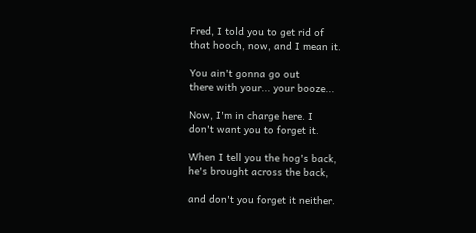Fred, I told you to get rid of
that hooch, now, and I mean it.

You ain't gonna go out
there with your... your booze...

Now, I'm in charge here. I
don't want you to forget it.

When I tell you the hog's back,
he's brought across the back,

and don't you forget it neither.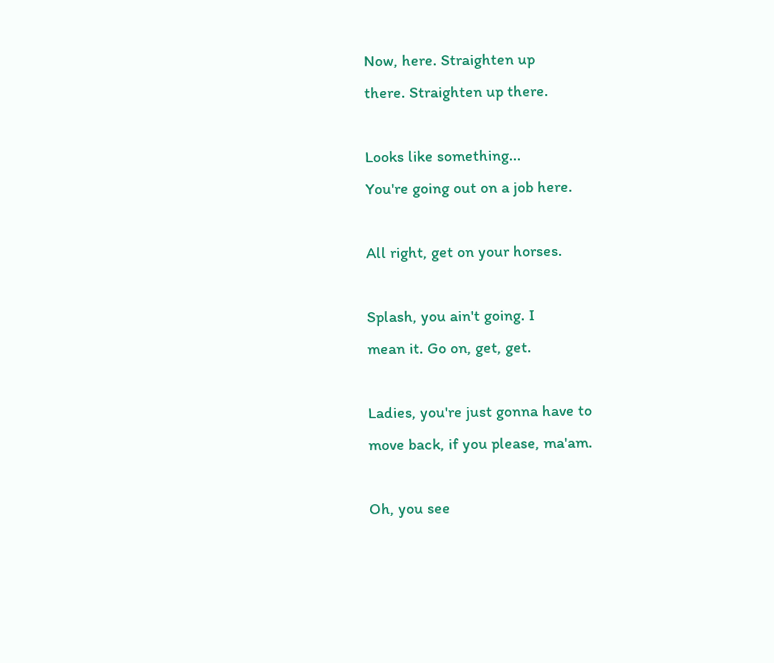Now, here. Straighten up
there. Straighten up there.

Looks like something...
You're going out on a job here.

All right, get on your horses.

Splash, you ain't going. I
mean it. Go on, get, get.

Ladies, you're just gonna have to
move back, if you please, ma'am.

Oh, you see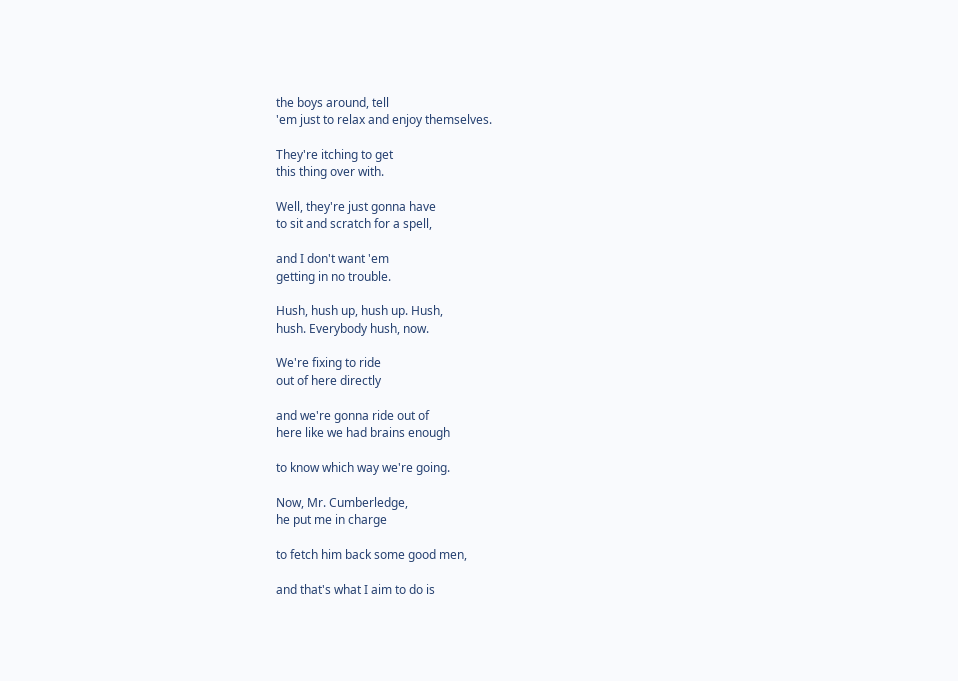the boys around, tell
'em just to relax and enjoy themselves.

They're itching to get
this thing over with.

Well, they're just gonna have
to sit and scratch for a spell,

and I don't want 'em
getting in no trouble.

Hush, hush up, hush up. Hush,
hush. Everybody hush, now.

We're fixing to ride
out of here directly

and we're gonna ride out of
here like we had brains enough

to know which way we're going.

Now, Mr. Cumberledge,
he put me in charge

to fetch him back some good men,

and that's what I aim to do is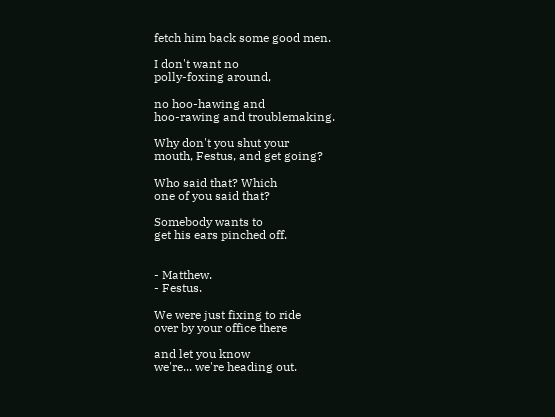fetch him back some good men.

I don't want no
polly-foxing around,

no hoo-hawing and
hoo-rawing and troublemaking.

Why don't you shut your
mouth, Festus, and get going?

Who said that? Which
one of you said that?

Somebody wants to
get his ears pinched off.


- Matthew.
- Festus.

We were just fixing to ride
over by your office there

and let you know
we're... we're heading out.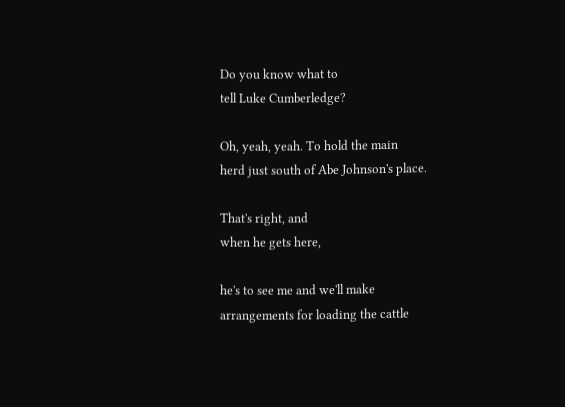Do you know what to
tell Luke Cumberledge?

Oh, yeah, yeah. To hold the main
herd just south of Abe Johnson's place.

That's right, and
when he gets here,

he's to see me and we'll make
arrangements for loading the cattle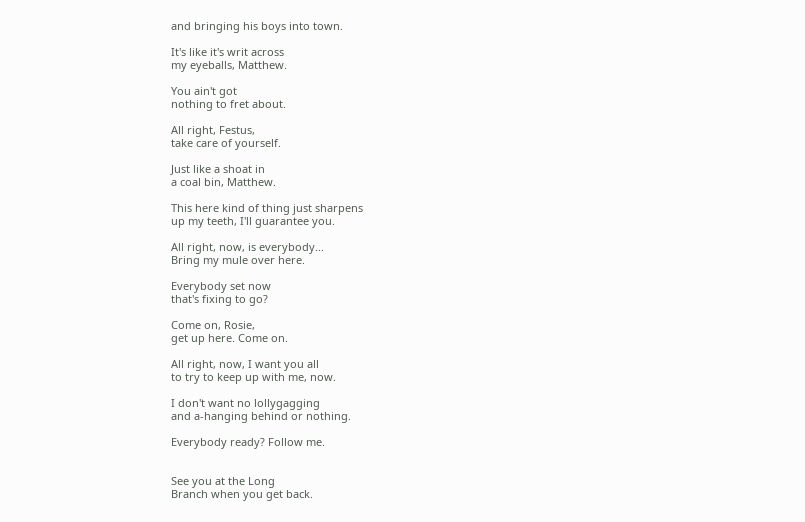and bringing his boys into town.

It's like it's writ across
my eyeballs, Matthew.

You ain't got
nothing to fret about.

All right, Festus,
take care of yourself.

Just like a shoat in
a coal bin, Matthew.

This here kind of thing just sharpens
up my teeth, I'll guarantee you.

All right, now, is everybody...
Bring my mule over here.

Everybody set now
that's fixing to go?

Come on, Rosie,
get up here. Come on.

All right, now, I want you all
to try to keep up with me, now.

I don't want no lollygagging
and a-hanging behind or nothing.

Everybody ready? Follow me.


See you at the Long
Branch when you get back.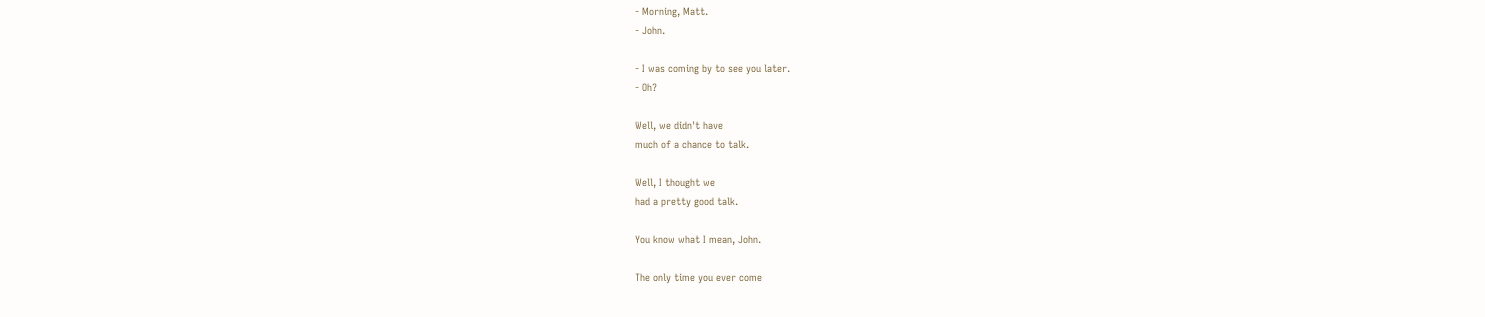- Morning, Matt.
- John.

- I was coming by to see you later.
- Oh?

Well, we didn't have
much of a chance to talk.

Well, I thought we
had a pretty good talk.

You know what I mean, John.

The only time you ever come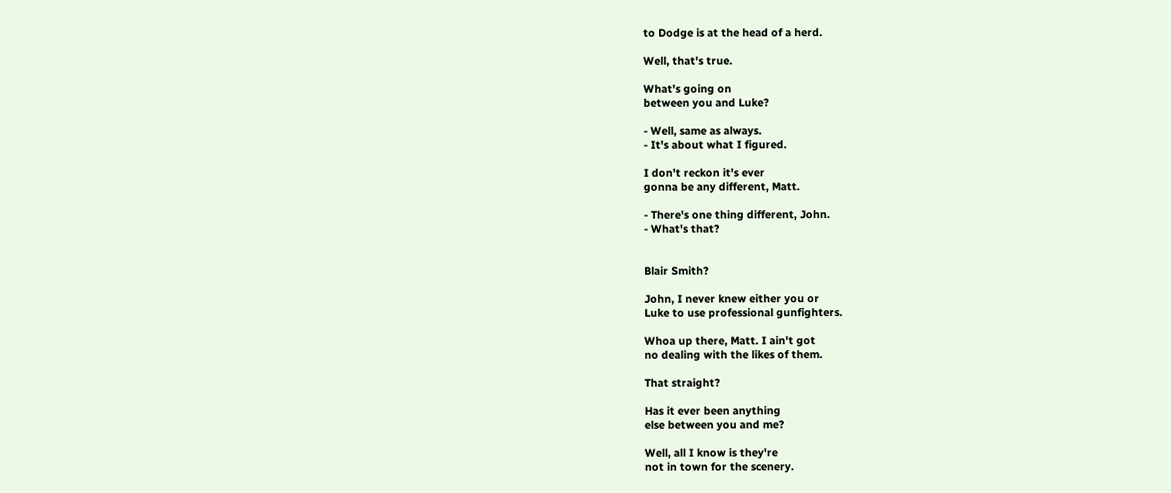to Dodge is at the head of a herd.

Well, that's true.

What's going on
between you and Luke?

- Well, same as always.
- It's about what I figured.

I don't reckon it's ever
gonna be any different, Matt.

- There's one thing different, John.
- What's that?


Blair Smith?

John, I never knew either you or
Luke to use professional gunfighters.

Whoa up there, Matt. I ain't got
no dealing with the likes of them.

That straight?

Has it ever been anything
else between you and me?

Well, all I know is they're
not in town for the scenery.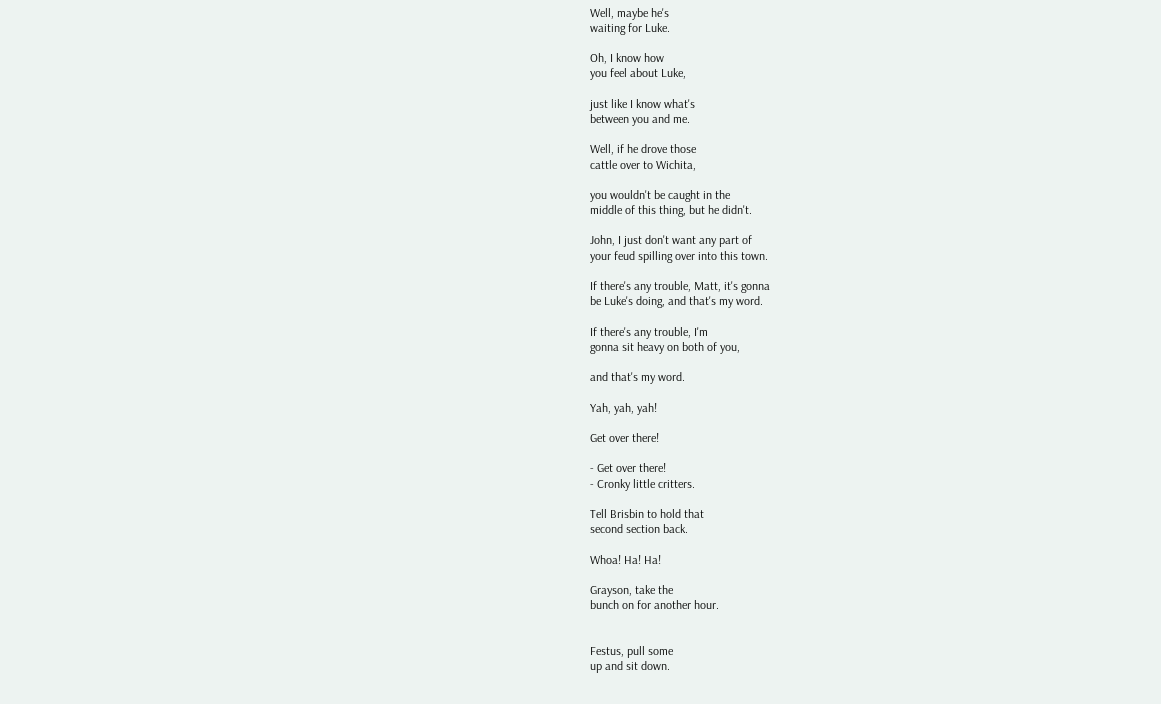Well, maybe he's
waiting for Luke.

Oh, I know how
you feel about Luke,

just like I know what's
between you and me.

Well, if he drove those
cattle over to Wichita,

you wouldn't be caught in the
middle of this thing, but he didn't.

John, I just don't want any part of
your feud spilling over into this town.

If there's any trouble, Matt, it's gonna
be Luke's doing, and that's my word.

If there's any trouble, I'm
gonna sit heavy on both of you,

and that's my word.

Yah, yah, yah!

Get over there!

- Get over there!
- Cronky little critters.

Tell Brisbin to hold that
second section back.

Whoa! Ha! Ha!

Grayson, take the
bunch on for another hour.


Festus, pull some
up and sit down.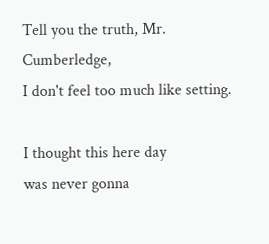Tell you the truth, Mr. Cumberledge,
I don't feel too much like setting.

I thought this here day
was never gonna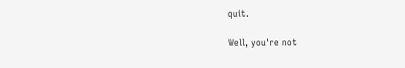quit.

Well, you're not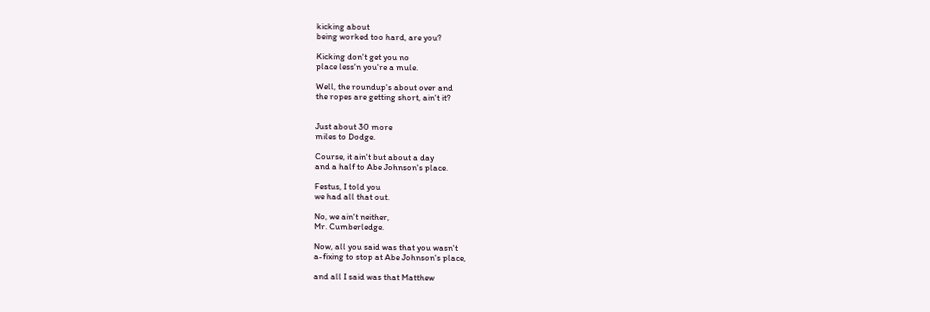kicking about
being worked too hard, are you?

Kicking don't get you no
place less'n you're a mule.

Well, the roundup's about over and
the ropes are getting short, ain't it?


Just about 30 more
miles to Dodge.

Course, it ain't but about a day
and a half to Abe Johnson's place.

Festus, I told you
we had all that out.

No, we ain't neither,
Mr. Cumberledge.

Now, all you said was that you wasn't
a-fixing to stop at Abe Johnson's place,

and all I said was that Matthew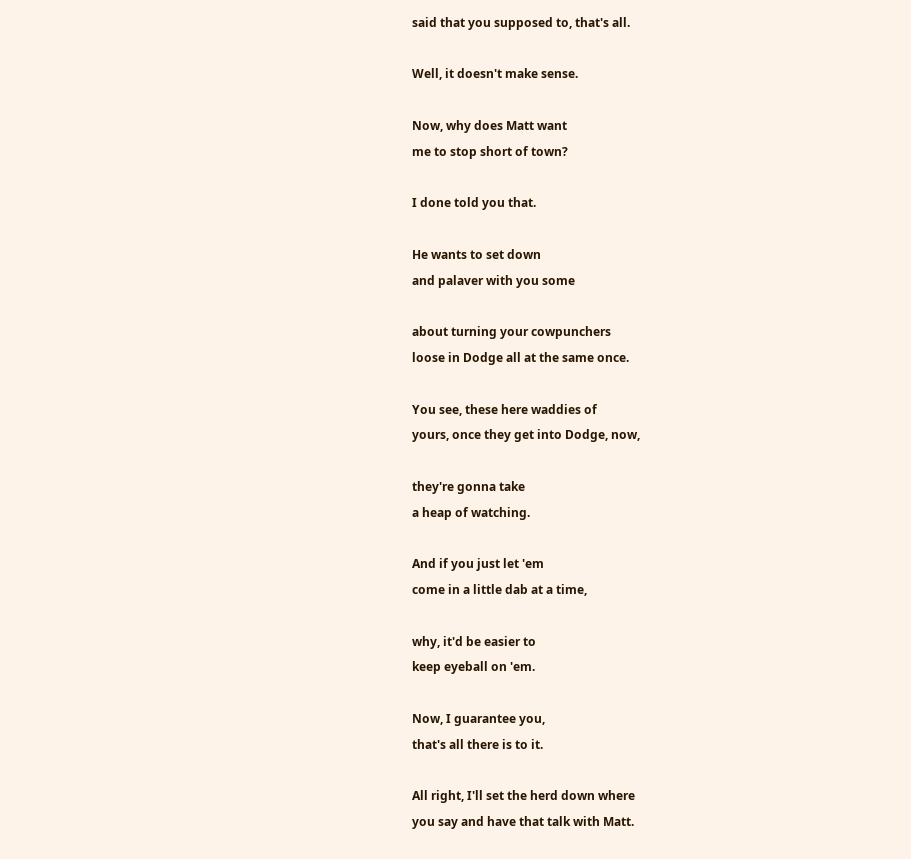said that you supposed to, that's all.

Well, it doesn't make sense.

Now, why does Matt want
me to stop short of town?

I done told you that.

He wants to set down
and palaver with you some

about turning your cowpunchers
loose in Dodge all at the same once.

You see, these here waddies of
yours, once they get into Dodge, now,

they're gonna take
a heap of watching.

And if you just let 'em
come in a little dab at a time,

why, it'd be easier to
keep eyeball on 'em.

Now, I guarantee you,
that's all there is to it.

All right, I'll set the herd down where
you say and have that talk with Matt.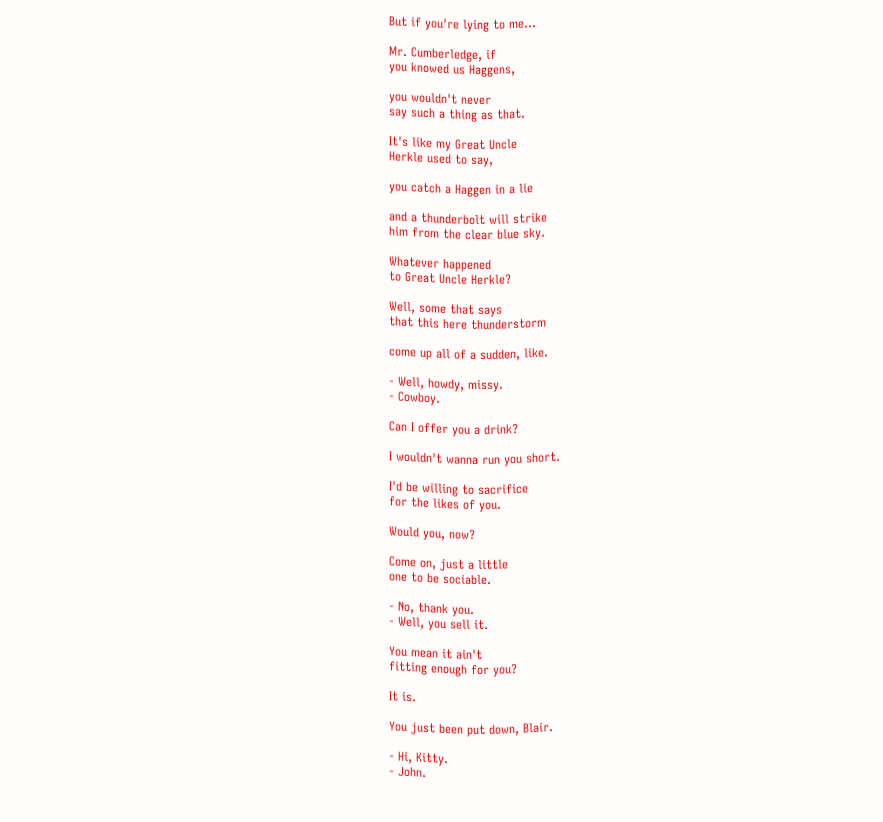But if you're lying to me...

Mr. Cumberledge, if
you knowed us Haggens,

you wouldn't never
say such a thing as that.

It's like my Great Uncle
Herkle used to say,

you catch a Haggen in a lie

and a thunderbolt will strike
him from the clear blue sky.

Whatever happened
to Great Uncle Herkle?

Well, some that says
that this here thunderstorm

come up all of a sudden, like.

- Well, howdy, missy.
- Cowboy.

Can I offer you a drink?

I wouldn't wanna run you short.

I'd be willing to sacrifice
for the likes of you.

Would you, now?

Come on, just a little
one to be sociable.

- No, thank you.
- Well, you sell it.

You mean it ain't
fitting enough for you?

It is.

You just been put down, Blair.

- Hi, Kitty.
- John.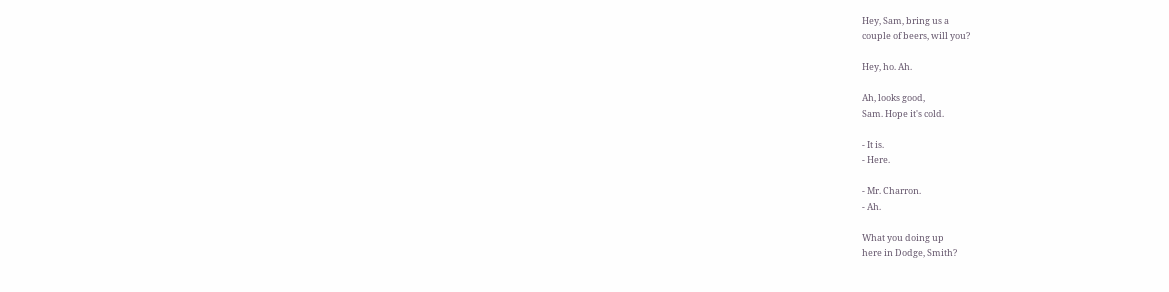Hey, Sam, bring us a
couple of beers, will you?

Hey, ho. Ah.

Ah, looks good,
Sam. Hope it's cold.

- It is.
- Here.

- Mr. Charron.
- Ah.

What you doing up
here in Dodge, Smith?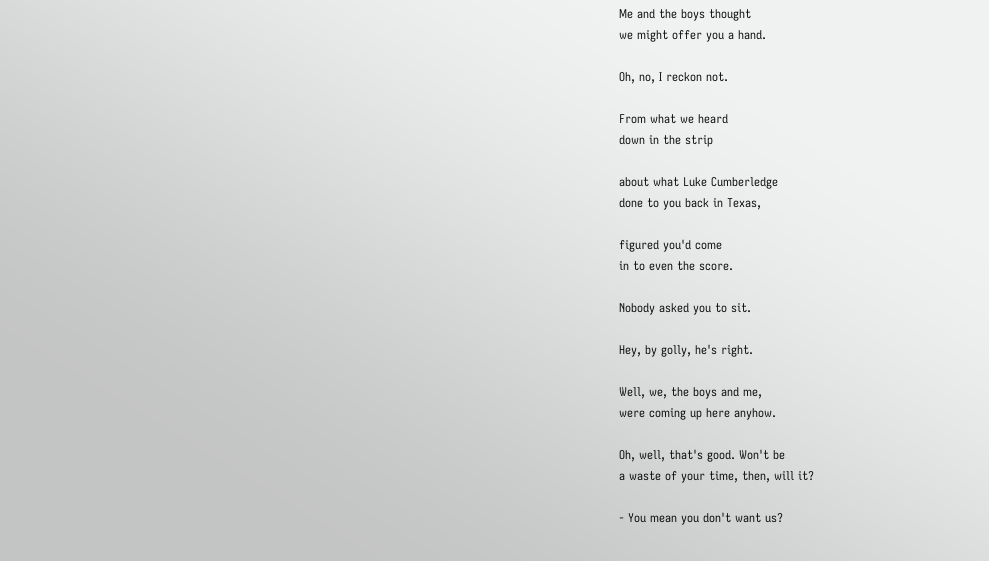Me and the boys thought
we might offer you a hand.

Oh, no, I reckon not.

From what we heard
down in the strip

about what Luke Cumberledge
done to you back in Texas,

figured you'd come
in to even the score.

Nobody asked you to sit.

Hey, by golly, he's right.

Well, we, the boys and me,
were coming up here anyhow.

Oh, well, that's good. Won't be
a waste of your time, then, will it?

- You mean you don't want us?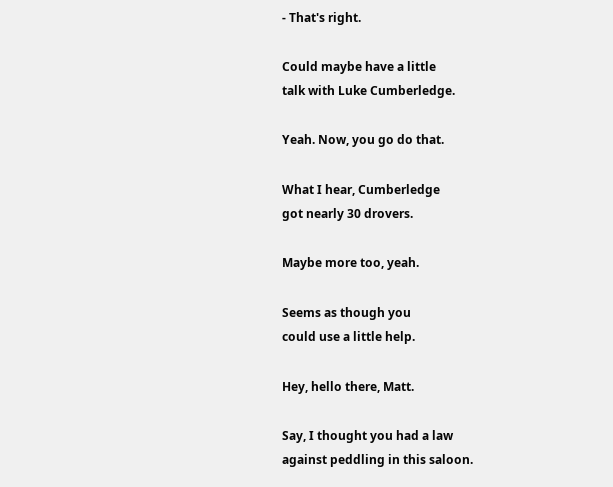- That's right.

Could maybe have a little
talk with Luke Cumberledge.

Yeah. Now, you go do that.

What I hear, Cumberledge
got nearly 30 drovers.

Maybe more too, yeah.

Seems as though you
could use a little help.

Hey, hello there, Matt.

Say, I thought you had a law
against peddling in this saloon.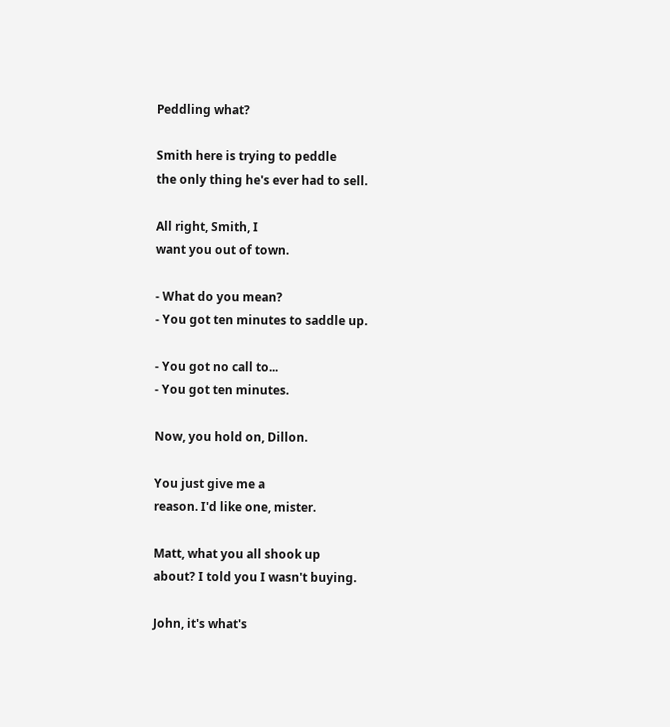Peddling what?

Smith here is trying to peddle
the only thing he's ever had to sell.

All right, Smith, I
want you out of town.

- What do you mean?
- You got ten minutes to saddle up.

- You got no call to...
- You got ten minutes.

Now, you hold on, Dillon.

You just give me a
reason. I'd like one, mister.

Matt, what you all shook up
about? I told you I wasn't buying.

John, it's what's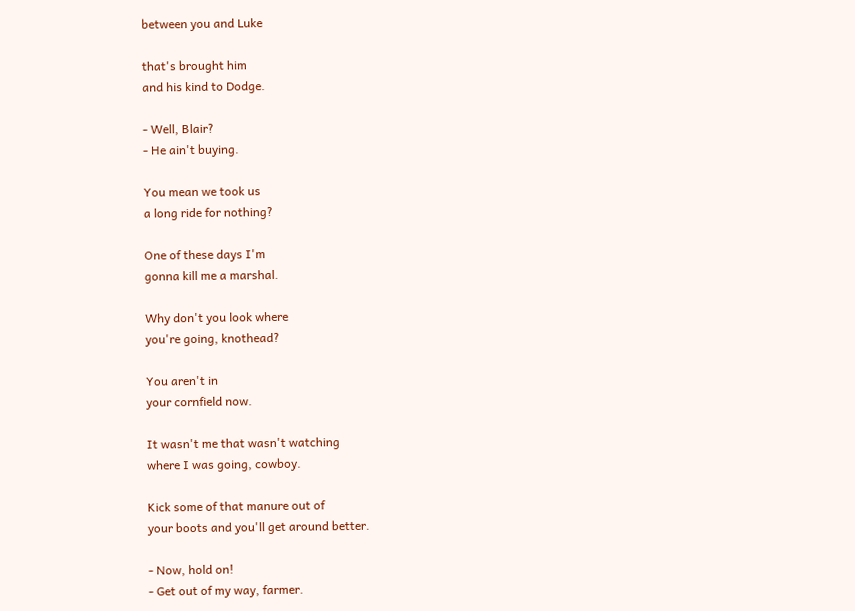between you and Luke

that's brought him
and his kind to Dodge.

- Well, Blair?
- He ain't buying.

You mean we took us
a long ride for nothing?

One of these days I'm
gonna kill me a marshal.

Why don't you look where
you're going, knothead?

You aren't in
your cornfield now.

It wasn't me that wasn't watching
where I was going, cowboy.

Kick some of that manure out of
your boots and you'll get around better.

- Now, hold on!
- Get out of my way, farmer.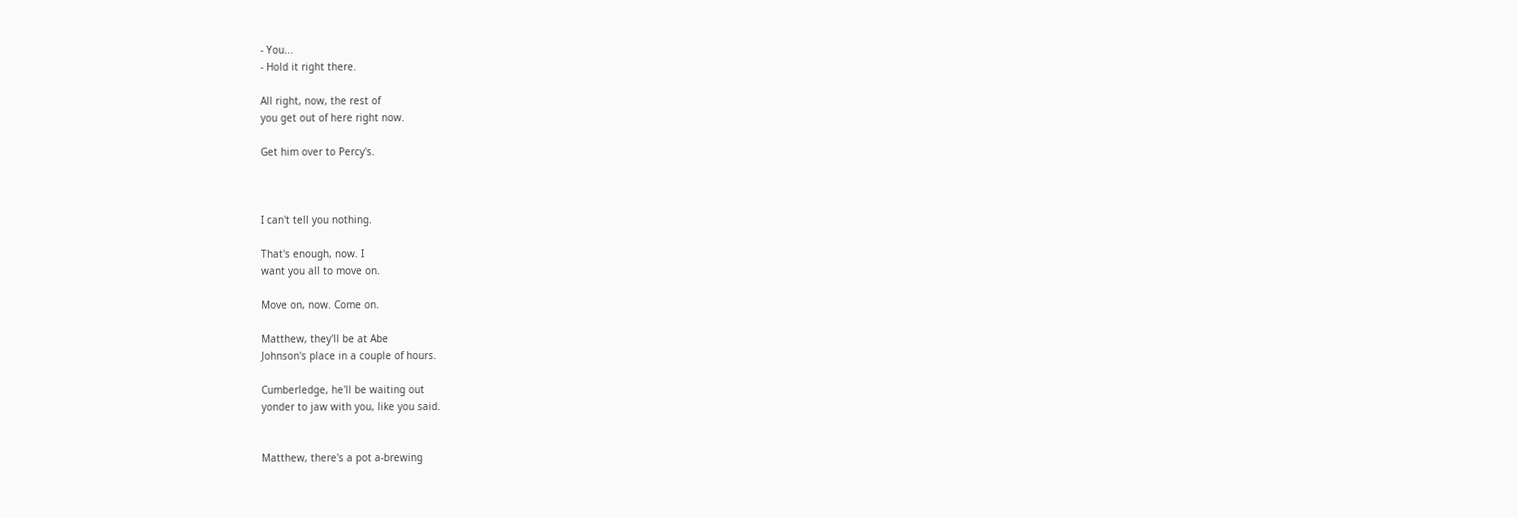- You...
- Hold it right there.

All right, now, the rest of
you get out of here right now.

Get him over to Percy's.



I can't tell you nothing.

That's enough, now. I
want you all to move on.

Move on, now. Come on.

Matthew, they'll be at Abe
Johnson's place in a couple of hours.

Cumberledge, he'll be waiting out
yonder to jaw with you, like you said.


Matthew, there's a pot a-brewing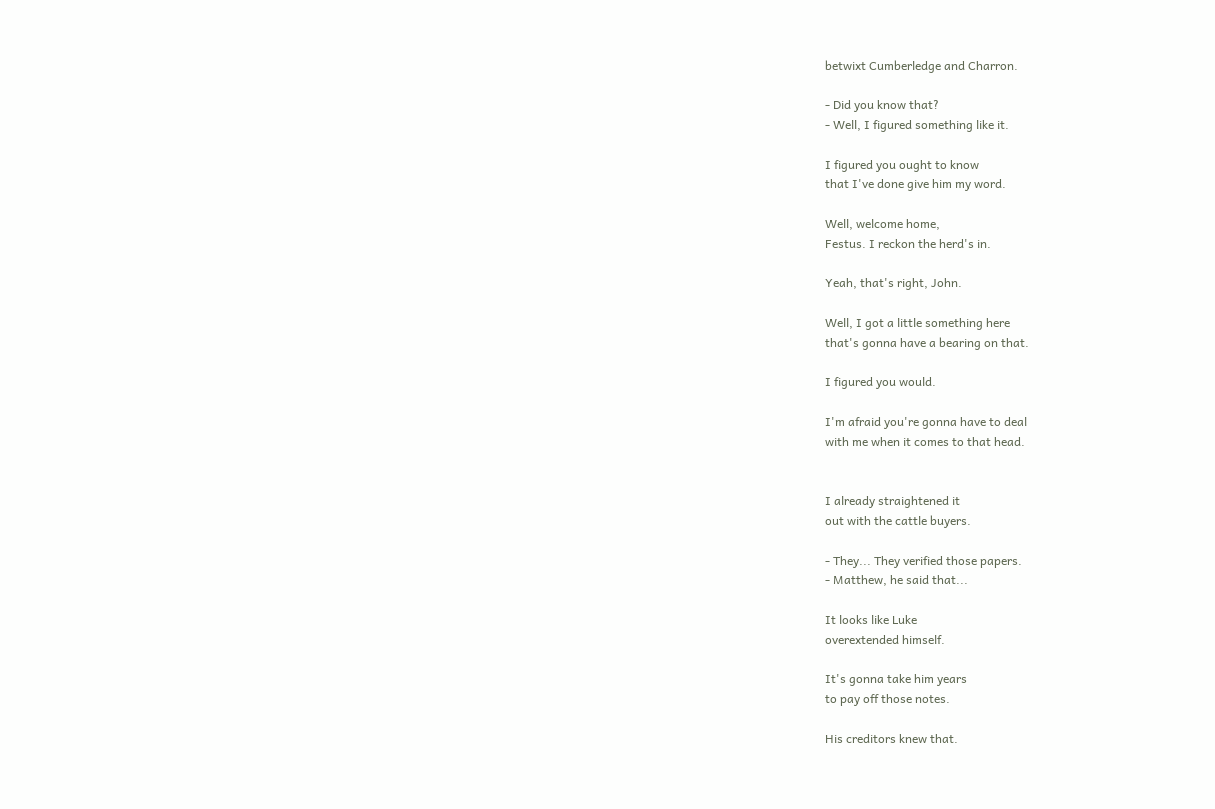betwixt Cumberledge and Charron.

- Did you know that?
- Well, I figured something like it.

I figured you ought to know
that I've done give him my word.

Well, welcome home,
Festus. I reckon the herd's in.

Yeah, that's right, John.

Well, I got a little something here
that's gonna have a bearing on that.

I figured you would.

I'm afraid you're gonna have to deal
with me when it comes to that head.


I already straightened it
out with the cattle buyers.

- They... They verified those papers.
- Matthew, he said that...

It looks like Luke
overextended himself.

It's gonna take him years
to pay off those notes.

His creditors knew that.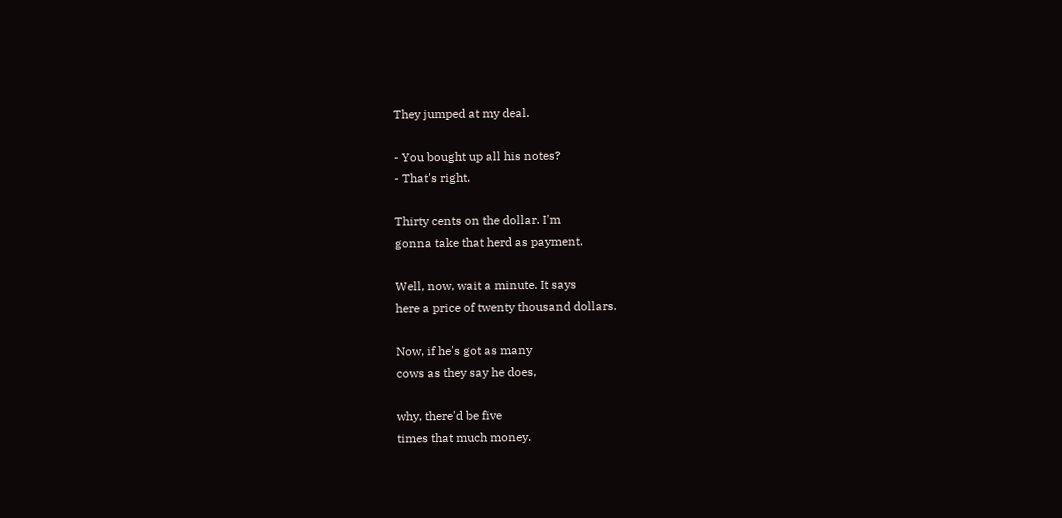They jumped at my deal.

- You bought up all his notes?
- That's right.

Thirty cents on the dollar. I'm
gonna take that herd as payment.

Well, now, wait a minute. It says
here a price of twenty thousand dollars.

Now, if he's got as many
cows as they say he does,

why, there'd be five
times that much money.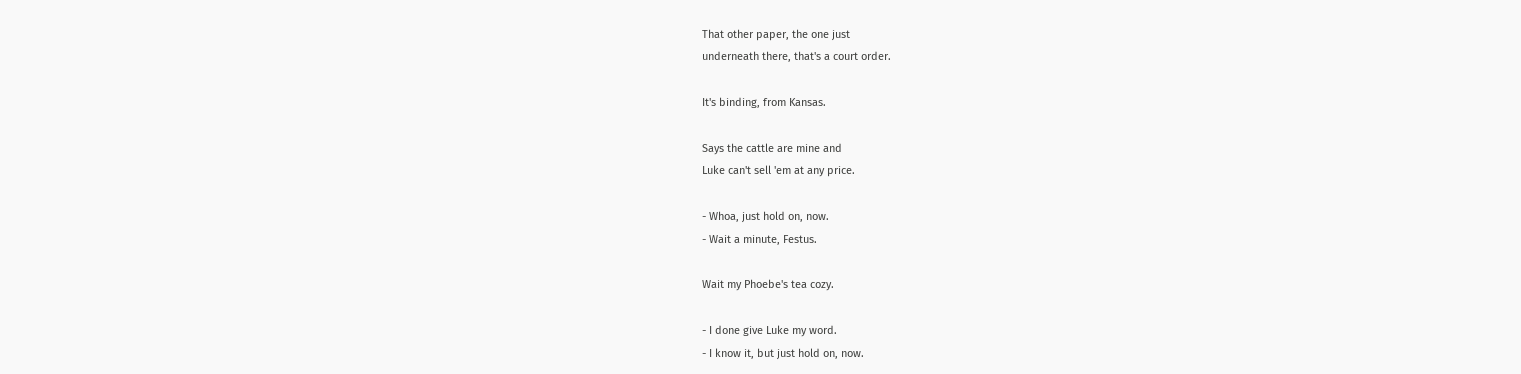That other paper, the one just
underneath there, that's a court order.

It's binding, from Kansas.

Says the cattle are mine and
Luke can't sell 'em at any price.

- Whoa, just hold on, now.
- Wait a minute, Festus.

Wait my Phoebe's tea cozy.

- I done give Luke my word.
- I know it, but just hold on, now.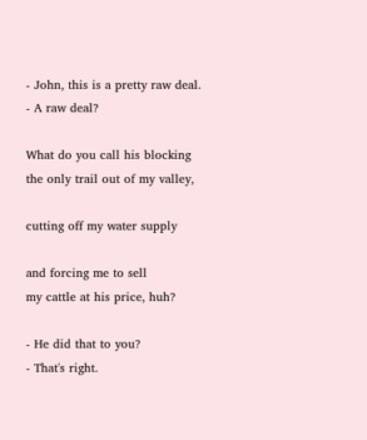- John, this is a pretty raw deal.
- A raw deal?

What do you call his blocking
the only trail out of my valley,

cutting off my water supply

and forcing me to sell
my cattle at his price, huh?

- He did that to you?
- That's right.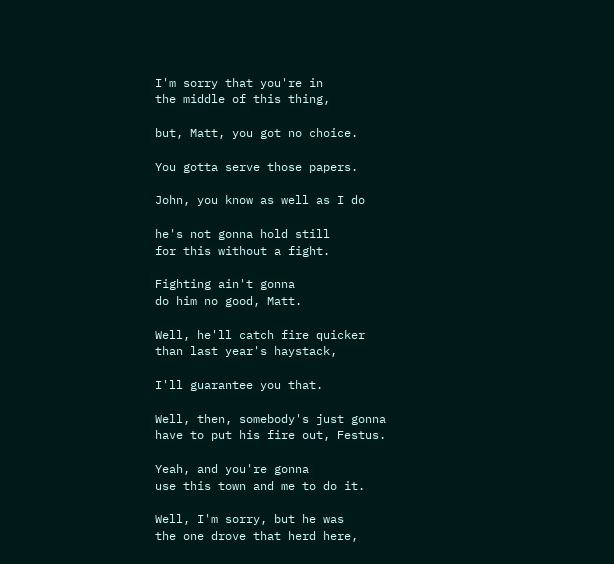I'm sorry that you're in
the middle of this thing,

but, Matt, you got no choice.

You gotta serve those papers.

John, you know as well as I do

he's not gonna hold still
for this without a fight.

Fighting ain't gonna
do him no good, Matt.

Well, he'll catch fire quicker
than last year's haystack,

I'll guarantee you that.

Well, then, somebody's just gonna
have to put his fire out, Festus.

Yeah, and you're gonna
use this town and me to do it.

Well, I'm sorry, but he was
the one drove that herd here,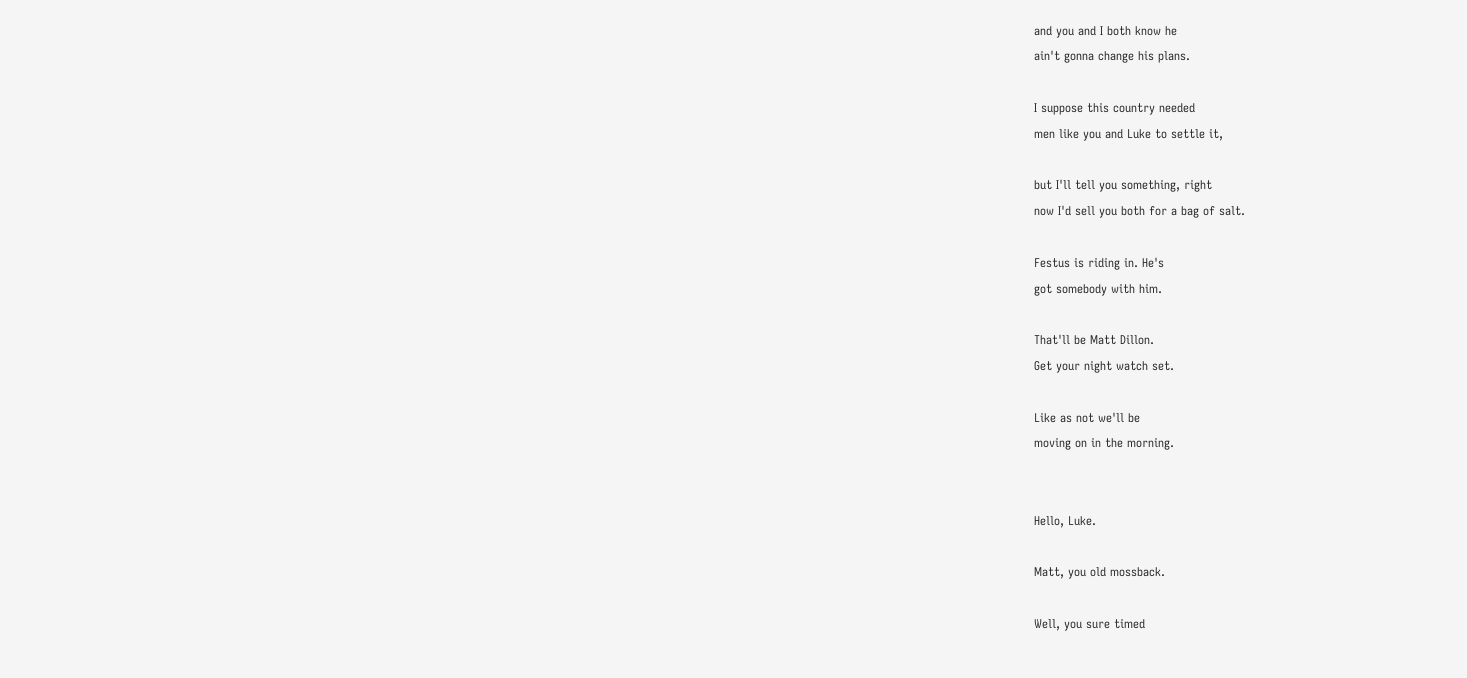and you and I both know he
ain't gonna change his plans.

I suppose this country needed
men like you and Luke to settle it,

but I'll tell you something, right
now I'd sell you both for a bag of salt.

Festus is riding in. He's
got somebody with him.

That'll be Matt Dillon.
Get your night watch set.

Like as not we'll be
moving on in the morning.


Hello, Luke.

Matt, you old mossback.

Well, you sure timed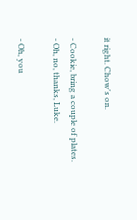it right. Chow's on.

- Cookie, bring a couple of plates.
- Oh, no, thanks, Luke.

- Oh, you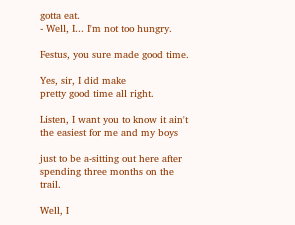gotta eat.
- Well, I... I'm not too hungry.

Festus, you sure made good time.

Yes, sir, I did make
pretty good time all right.

Listen, I want you to know it ain't
the easiest for me and my boys

just to be a-sitting out here after
spending three months on the trail.

Well, I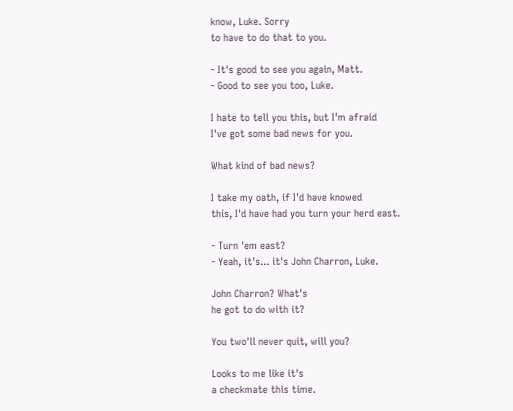know, Luke. Sorry
to have to do that to you.

- It's good to see you again, Matt.
- Good to see you too, Luke.

I hate to tell you this, but I'm afraid
I've got some bad news for you.

What kind of bad news?

I take my oath, if I'd have knowed
this, I'd have had you turn your herd east.

- Turn 'em east?
- Yeah, it's... it's John Charron, Luke.

John Charron? What's
he got to do with it?

You two'll never quit, will you?

Looks to me like it's
a checkmate this time.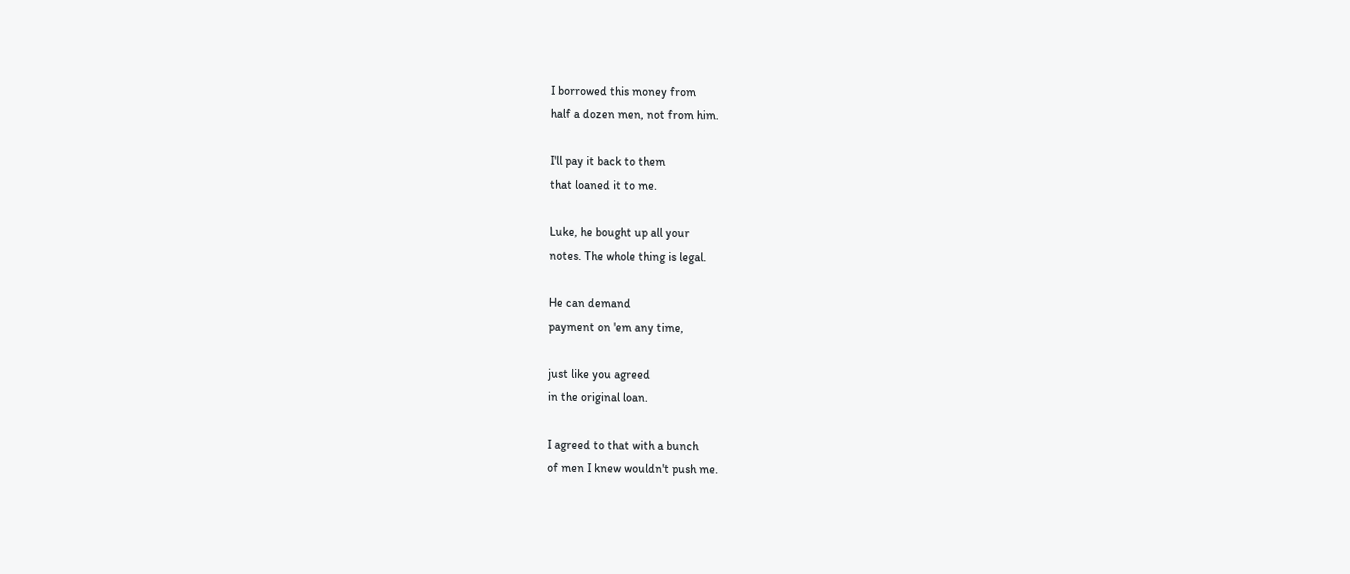I borrowed this money from
half a dozen men, not from him.

I'll pay it back to them
that loaned it to me.

Luke, he bought up all your
notes. The whole thing is legal.

He can demand
payment on 'em any time,

just like you agreed
in the original loan.

I agreed to that with a bunch
of men I knew wouldn't push me.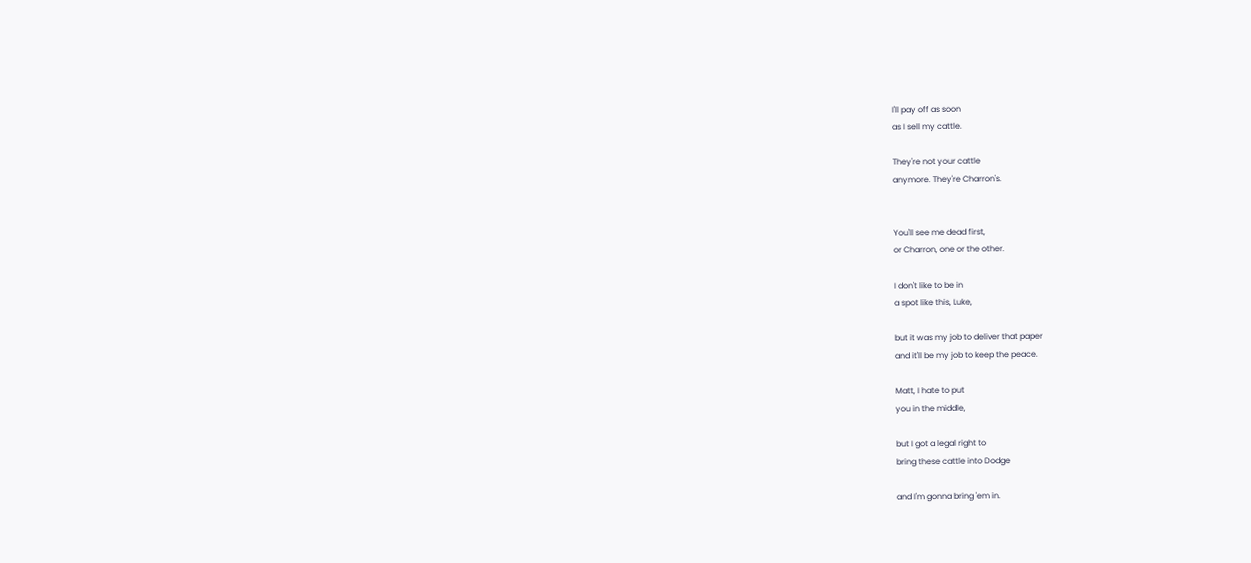I'll pay off as soon
as I sell my cattle.

They're not your cattle
anymore. They're Charron's.


You'll see me dead first,
or Charron, one or the other.

I don't like to be in
a spot like this, Luke,

but it was my job to deliver that paper
and it'll be my job to keep the peace.

Matt, I hate to put
you in the middle,

but I got a legal right to
bring these cattle into Dodge

and I'm gonna bring 'em in.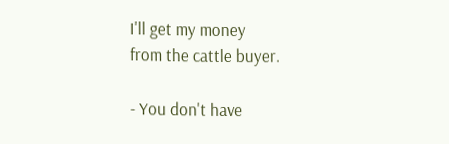I'll get my money
from the cattle buyer.

- You don't have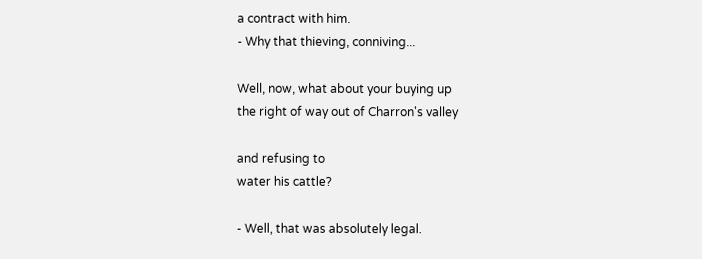a contract with him.
- Why that thieving, conniving...

Well, now, what about your buying up
the right of way out of Charron's valley

and refusing to
water his cattle?

- Well, that was absolutely legal.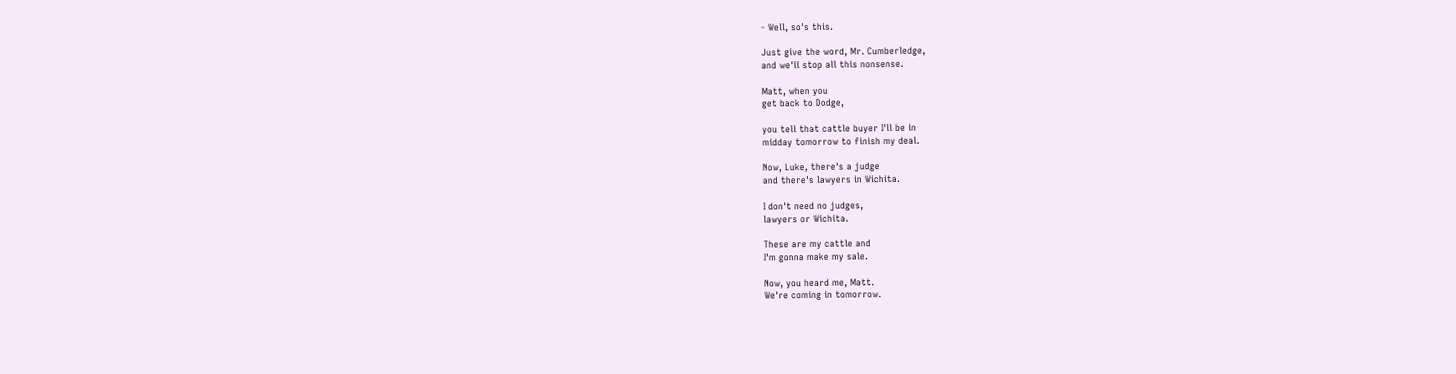- Well, so's this.

Just give the word, Mr. Cumberledge,
and we'll stop all this nonsense.

Matt, when you
get back to Dodge,

you tell that cattle buyer I'll be in
midday tomorrow to finish my deal.

Now, Luke, there's a judge
and there's lawyers in Wichita.

I don't need no judges,
lawyers or Wichita.

These are my cattle and
I'm gonna make my sale.

Now, you heard me, Matt.
We're coming in tomorrow.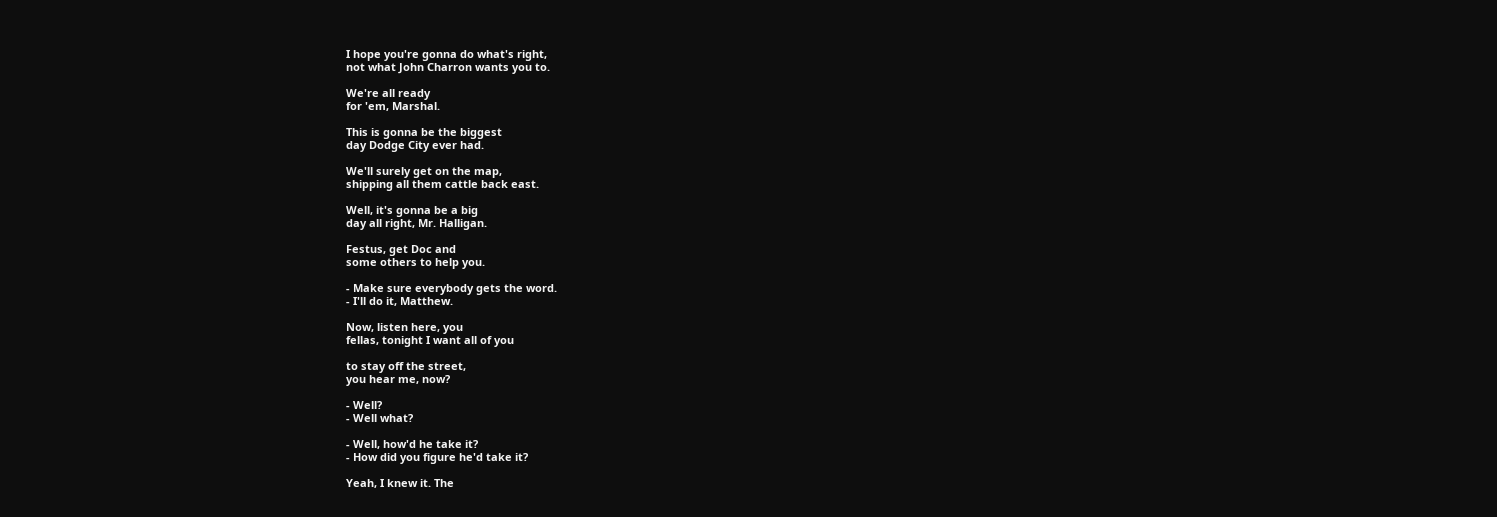I hope you're gonna do what's right,
not what John Charron wants you to.

We're all ready
for 'em, Marshal.

This is gonna be the biggest
day Dodge City ever had.

We'll surely get on the map,
shipping all them cattle back east.

Well, it's gonna be a big
day all right, Mr. Halligan.

Festus, get Doc and
some others to help you.

- Make sure everybody gets the word.
- I'll do it, Matthew.

Now, listen here, you
fellas, tonight I want all of you

to stay off the street,
you hear me, now?

- Well?
- Well what?

- Well, how'd he take it?
- How did you figure he'd take it?

Yeah, I knew it. The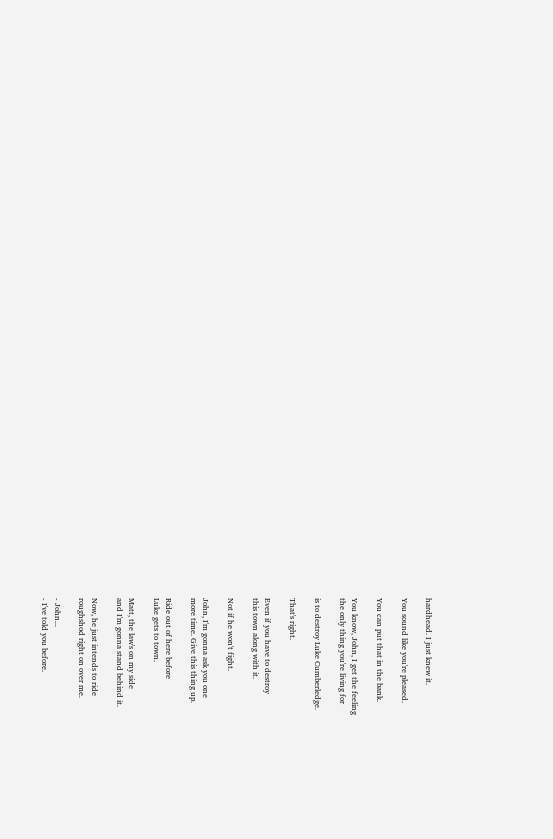hardhead. I just knew it.

You sound like you're pleased.

You can put that in the bank.

You know, John, I get the feeling
the only thing you're living for

is to destroy Luke Cumberledge.

That's right.

Even if you have to destroy
this town along with it.

Not if he won't fight.

John, I'm gonna ask you one
more time. Give this thing up.

Ride out of here before
Luke gets to town.

Matt, the law's on my side
and I'm gonna stand behind it.

Now, he just intends to ride
roughshod right on over me.

- John...
- I've told you before.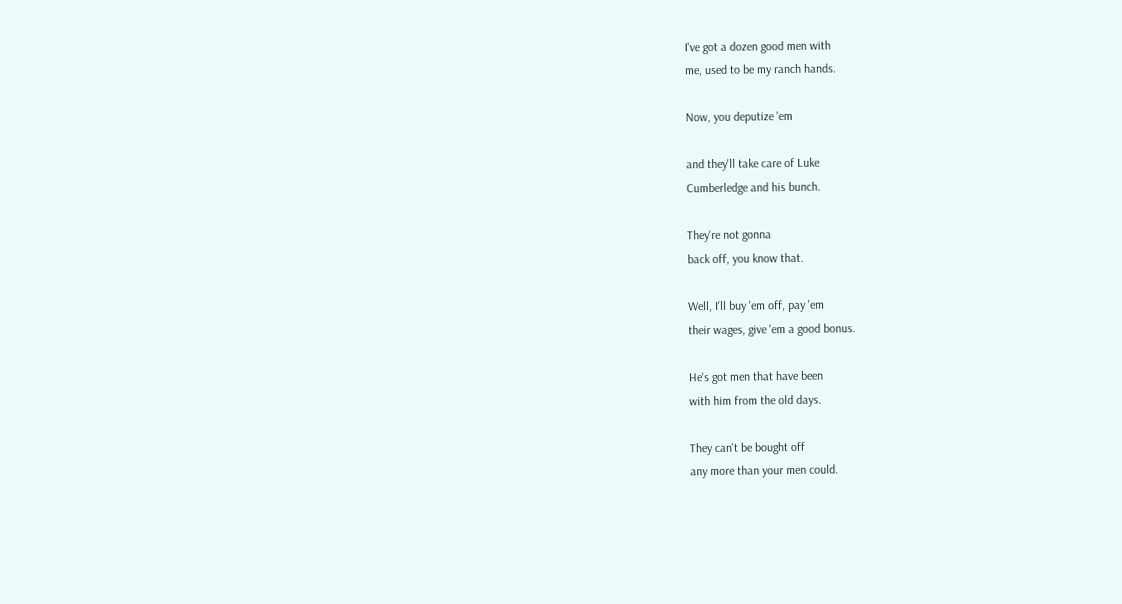I've got a dozen good men with
me, used to be my ranch hands.

Now, you deputize 'em

and they'll take care of Luke
Cumberledge and his bunch.

They're not gonna
back off, you know that.

Well, I'll buy 'em off, pay 'em
their wages, give 'em a good bonus.

He's got men that have been
with him from the old days.

They can't be bought off
any more than your men could.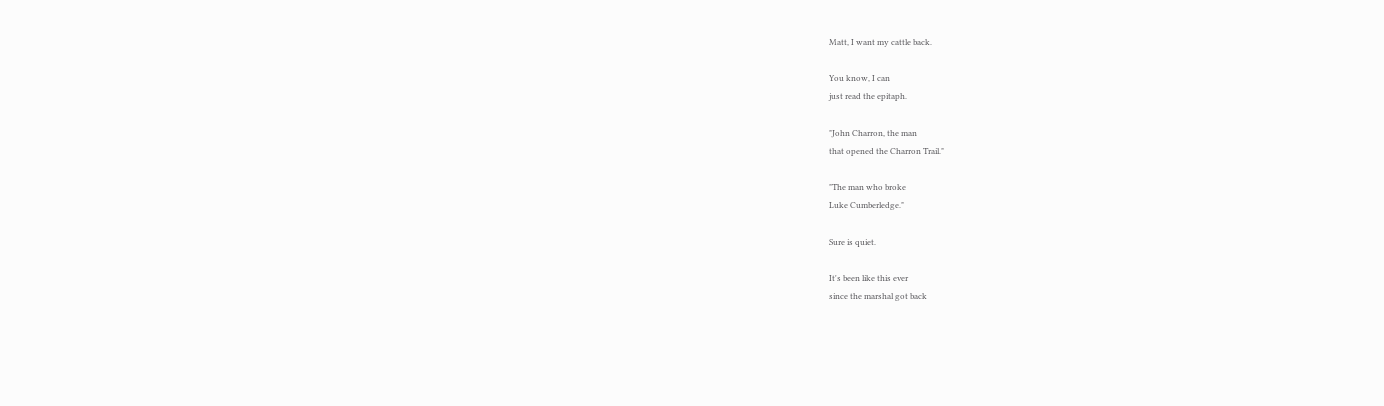Matt, I want my cattle back.

You know, I can
just read the epitaph.

"John Charron, the man
that opened the Charron Trail."

"The man who broke
Luke Cumberledge."

Sure is quiet.

It's been like this ever
since the marshal got back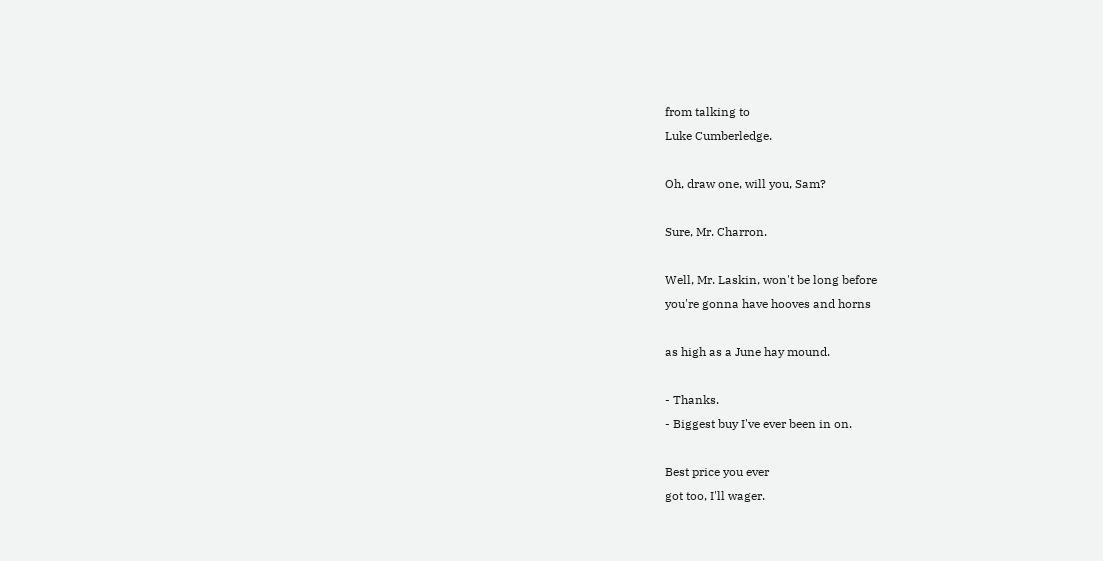from talking to
Luke Cumberledge.

Oh, draw one, will you, Sam?

Sure, Mr. Charron.

Well, Mr. Laskin, won't be long before
you're gonna have hooves and horns

as high as a June hay mound.

- Thanks.
- Biggest buy I've ever been in on.

Best price you ever
got too, I'll wager.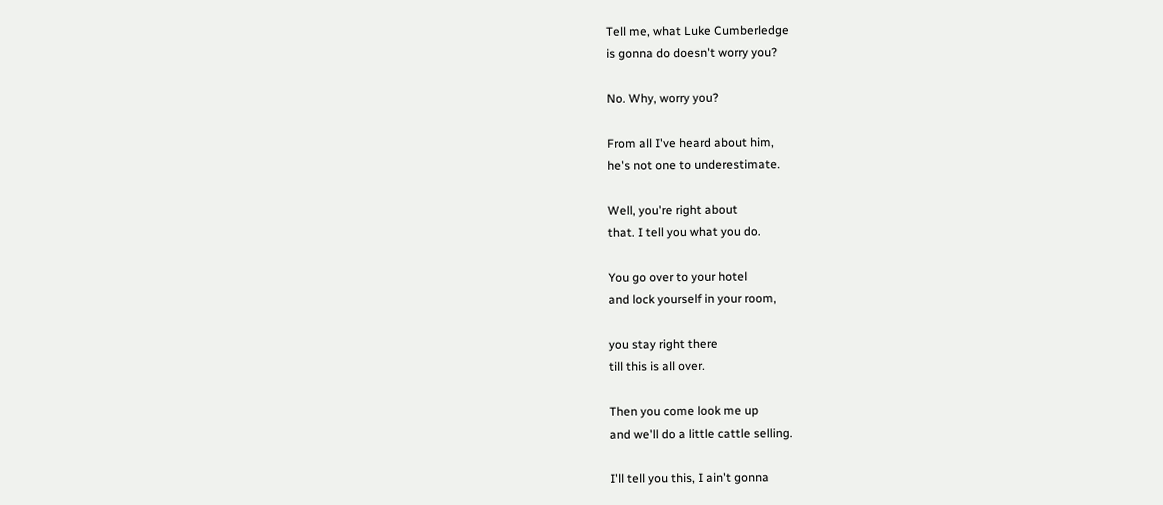Tell me, what Luke Cumberledge
is gonna do doesn't worry you?

No. Why, worry you?

From all I've heard about him,
he's not one to underestimate.

Well, you're right about
that. I tell you what you do.

You go over to your hotel
and lock yourself in your room,

you stay right there
till this is all over.

Then you come look me up
and we'll do a little cattle selling.

I'll tell you this, I ain't gonna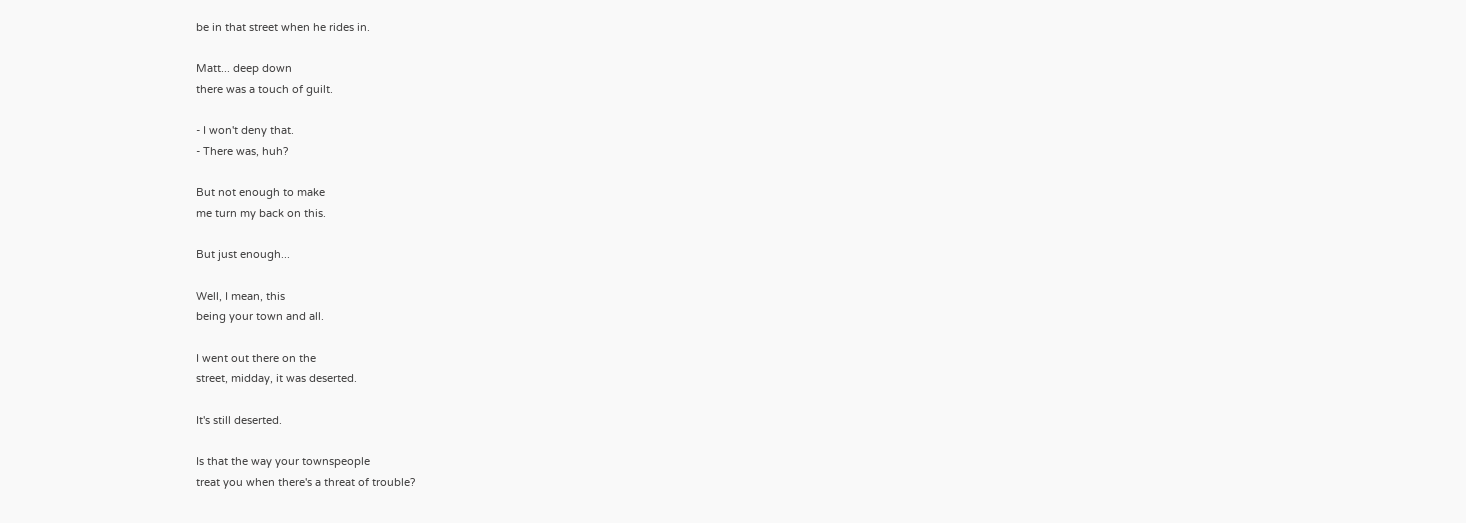be in that street when he rides in.

Matt... deep down
there was a touch of guilt.

- I won't deny that.
- There was, huh?

But not enough to make
me turn my back on this.

But just enough...

Well, I mean, this
being your town and all.

I went out there on the
street, midday, it was deserted.

It's still deserted.

Is that the way your townspeople
treat you when there's a threat of trouble?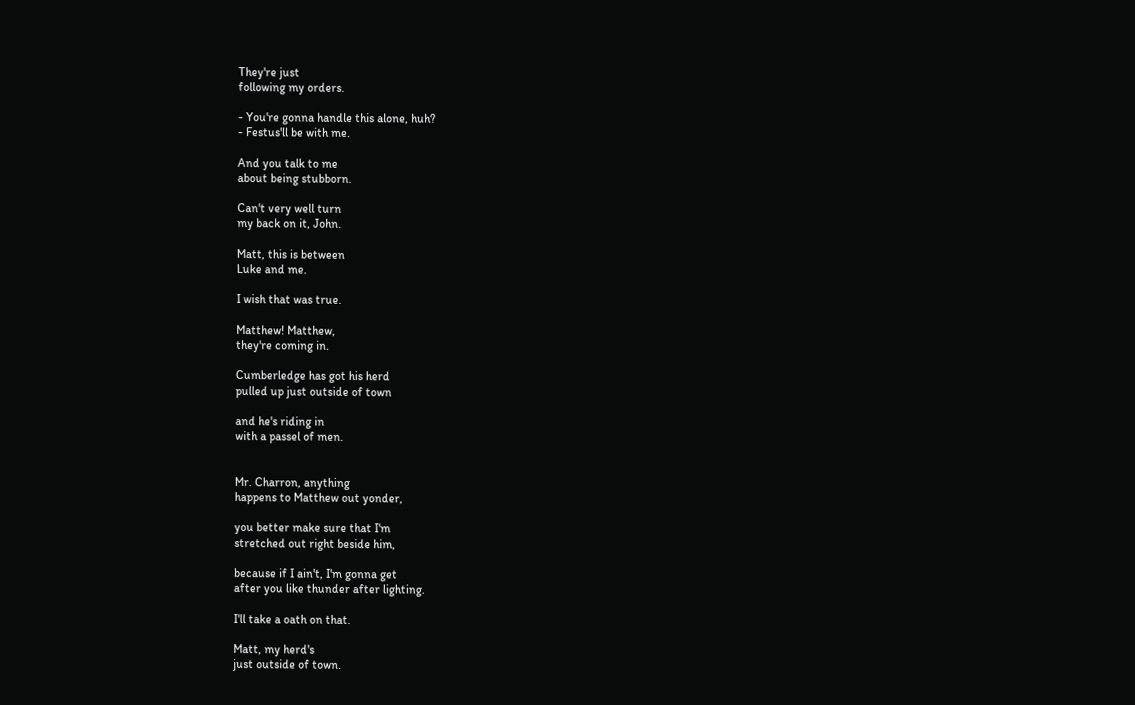They're just
following my orders.

- You're gonna handle this alone, huh?
- Festus'll be with me.

And you talk to me
about being stubborn.

Can't very well turn
my back on it, John.

Matt, this is between
Luke and me.

I wish that was true.

Matthew! Matthew,
they're coming in.

Cumberledge has got his herd
pulled up just outside of town

and he's riding in
with a passel of men.


Mr. Charron, anything
happens to Matthew out yonder,

you better make sure that I'm
stretched out right beside him,

because if I ain't, I'm gonna get
after you like thunder after lighting.

I'll take a oath on that.

Matt, my herd's
just outside of town.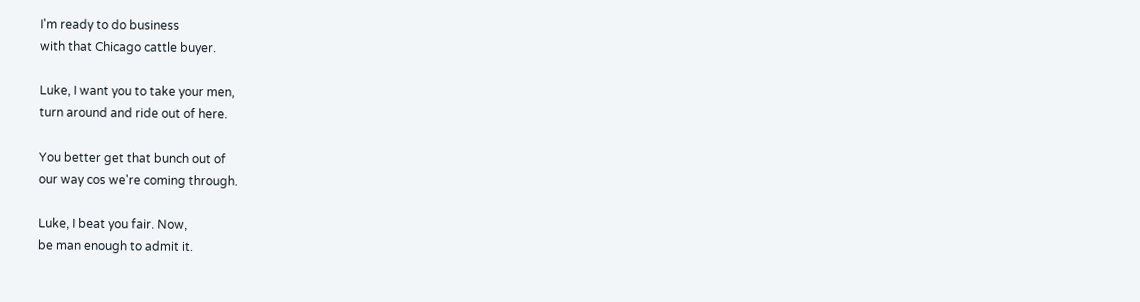I'm ready to do business
with that Chicago cattle buyer.

Luke, I want you to take your men,
turn around and ride out of here.

You better get that bunch out of
our way cos we're coming through.

Luke, I beat you fair. Now,
be man enough to admit it.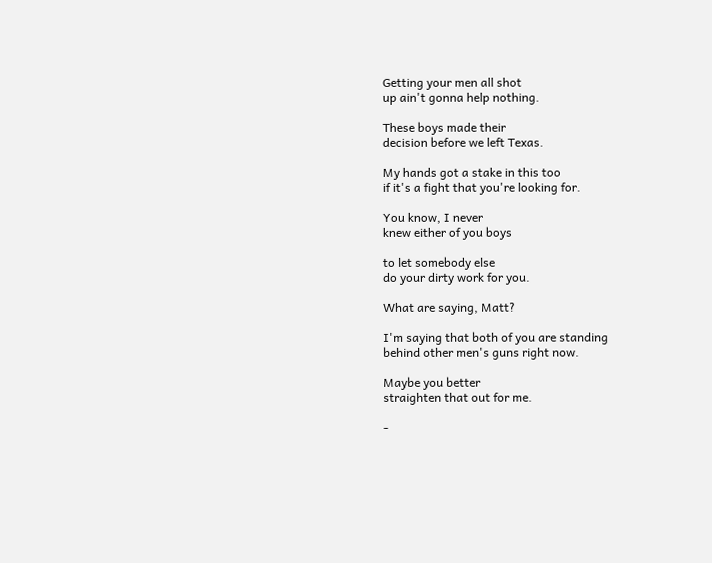Getting your men all shot
up ain't gonna help nothing.

These boys made their
decision before we left Texas.

My hands got a stake in this too
if it's a fight that you're looking for.

You know, I never
knew either of you boys

to let somebody else
do your dirty work for you.

What are saying, Matt?

I'm saying that both of you are standing
behind other men's guns right now.

Maybe you better
straighten that out for me.

-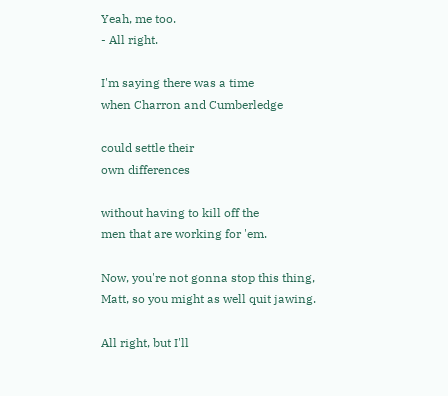Yeah, me too.
- All right.

I'm saying there was a time
when Charron and Cumberledge

could settle their
own differences

without having to kill off the
men that are working for 'em.

Now, you're not gonna stop this thing,
Matt, so you might as well quit jawing.

All right, but I'll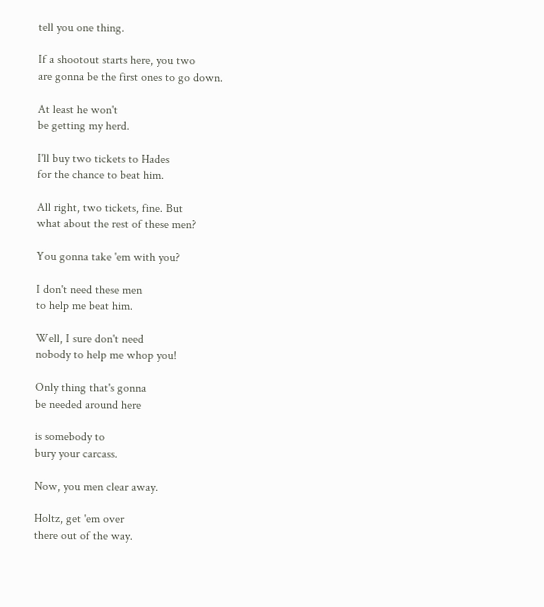tell you one thing.

If a shootout starts here, you two
are gonna be the first ones to go down.

At least he won't
be getting my herd.

I'll buy two tickets to Hades
for the chance to beat him.

All right, two tickets, fine. But
what about the rest of these men?

You gonna take 'em with you?

I don't need these men
to help me beat him.

Well, I sure don't need
nobody to help me whop you!

Only thing that's gonna
be needed around here

is somebody to
bury your carcass.

Now, you men clear away.

Holtz, get 'em over
there out of the way.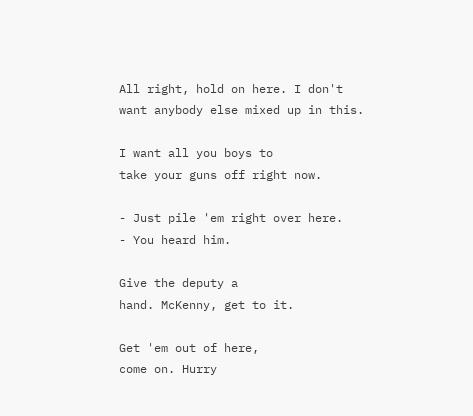All right, hold on here. I don't
want anybody else mixed up in this.

I want all you boys to
take your guns off right now.

- Just pile 'em right over here.
- You heard him.

Give the deputy a
hand. McKenny, get to it.

Get 'em out of here,
come on. Hurry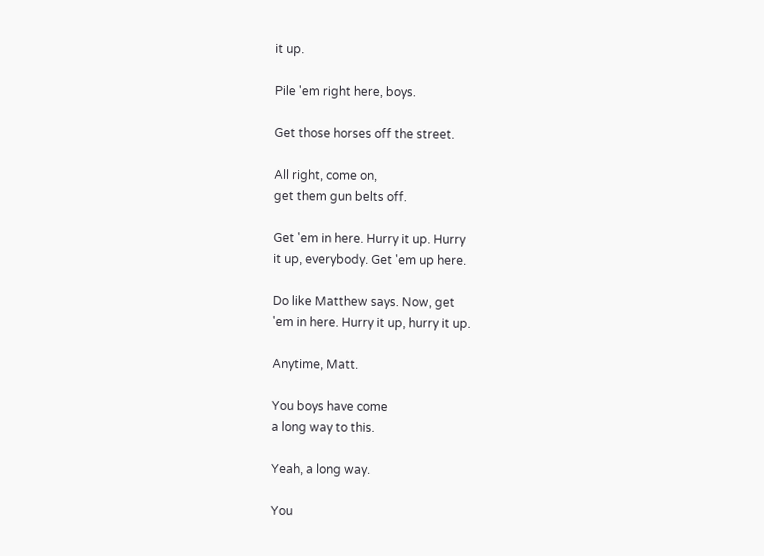it up.

Pile 'em right here, boys.

Get those horses off the street.

All right, come on,
get them gun belts off.

Get 'em in here. Hurry it up. Hurry
it up, everybody. Get 'em up here.

Do like Matthew says. Now, get
'em in here. Hurry it up, hurry it up.

Anytime, Matt.

You boys have come
a long way to this.

Yeah, a long way.

You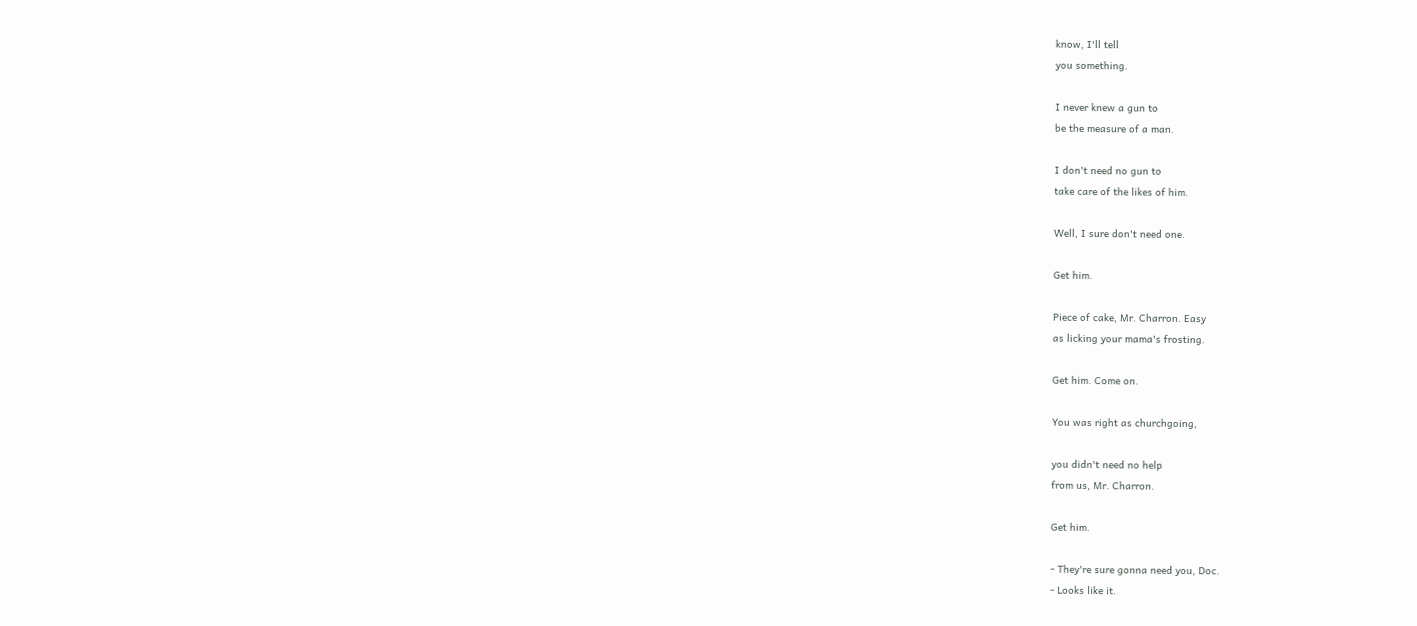know, I'll tell
you something.

I never knew a gun to
be the measure of a man.

I don't need no gun to
take care of the likes of him.

Well, I sure don't need one.

Get him.

Piece of cake, Mr. Charron. Easy
as licking your mama's frosting.

Get him. Come on.

You was right as churchgoing,

you didn't need no help
from us, Mr. Charron.

Get him.

- They're sure gonna need you, Doc.
- Looks like it.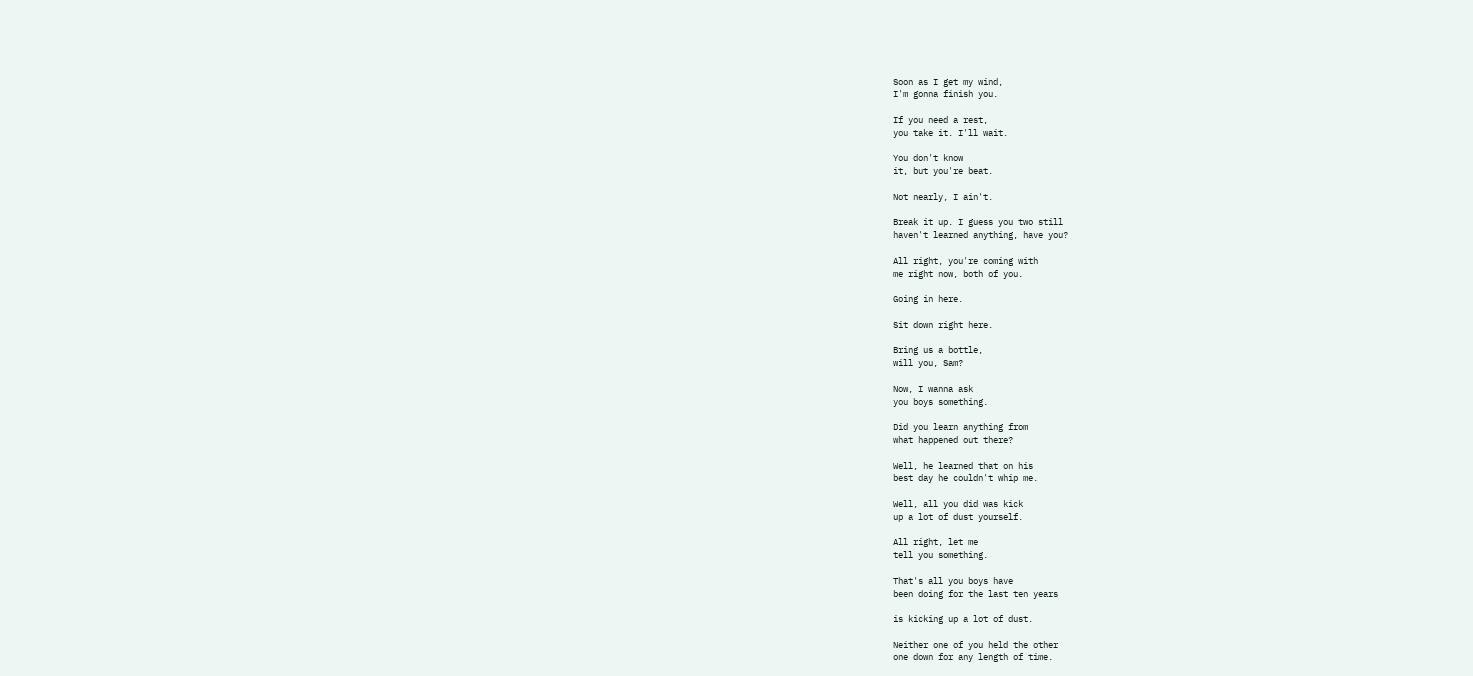Soon as I get my wind,
I'm gonna finish you.

If you need a rest,
you take it. I'll wait.

You don't know
it, but you're beat.

Not nearly, I ain't.

Break it up. I guess you two still
haven't learned anything, have you?

All right, you're coming with
me right now, both of you.

Going in here.

Sit down right here.

Bring us a bottle,
will you, Sam?

Now, I wanna ask
you boys something.

Did you learn anything from
what happened out there?

Well, he learned that on his
best day he couldn't whip me.

Well, all you did was kick
up a lot of dust yourself.

All right, let me
tell you something.

That's all you boys have
been doing for the last ten years

is kicking up a lot of dust.

Neither one of you held the other
one down for any length of time.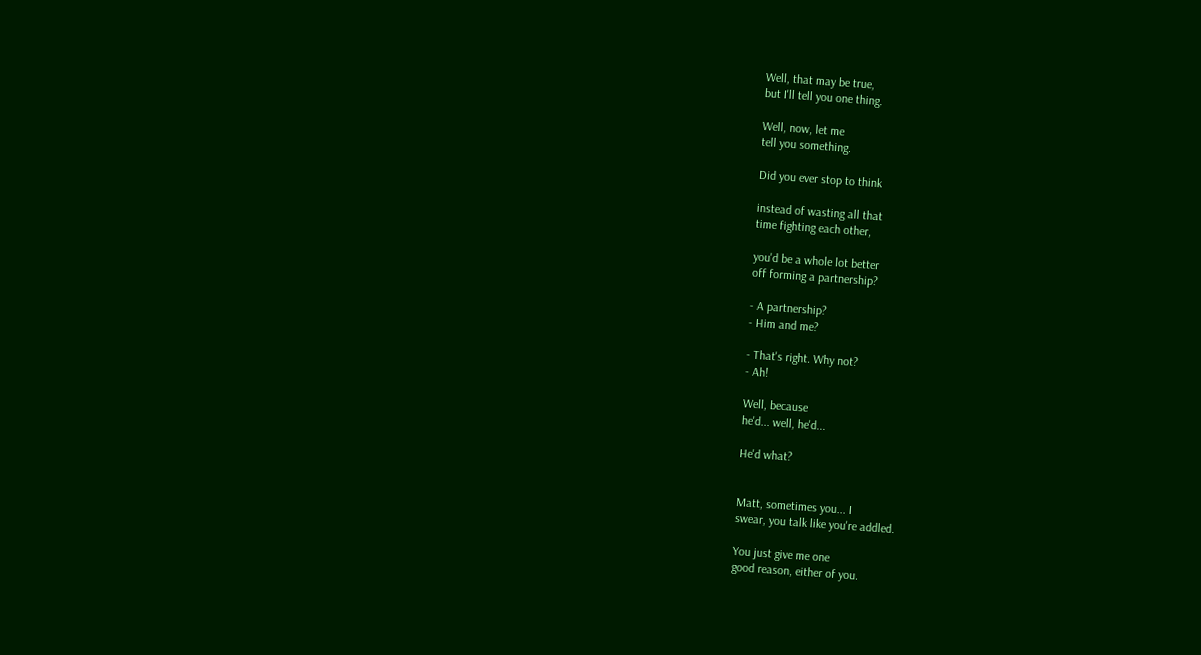Well, that may be true,
but I'll tell you one thing.

Well, now, let me
tell you something.

Did you ever stop to think

instead of wasting all that
time fighting each other,

you'd be a whole lot better
off forming a partnership?

- A partnership?
- Him and me?

- That's right. Why not?
- Ah!

Well, because
he'd... well, he'd...

He'd what?


Matt, sometimes you... I
swear, you talk like you're addled.

You just give me one
good reason, either of you.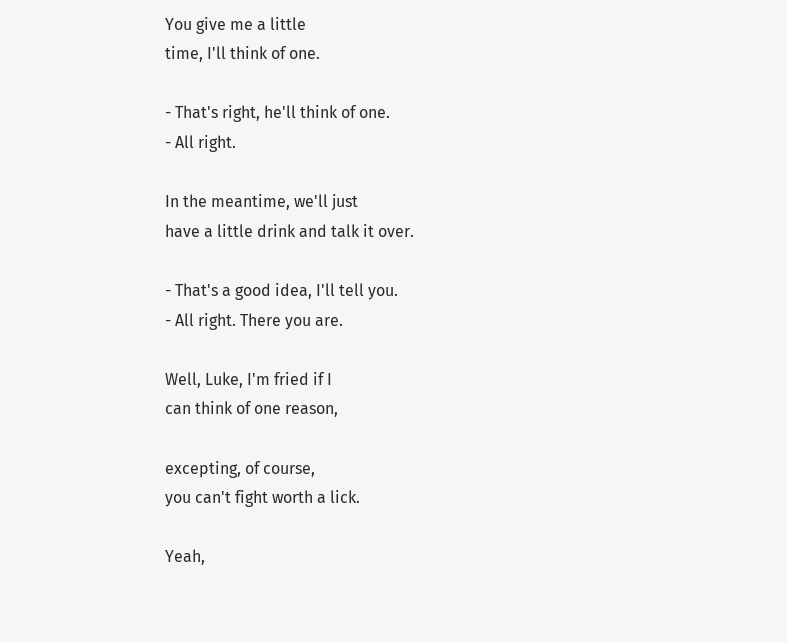You give me a little
time, I'll think of one.

- That's right, he'll think of one.
- All right.

In the meantime, we'll just
have a little drink and talk it over.

- That's a good idea, I'll tell you.
- All right. There you are.

Well, Luke, I'm fried if I
can think of one reason,

excepting, of course,
you can't fight worth a lick.

Yeah,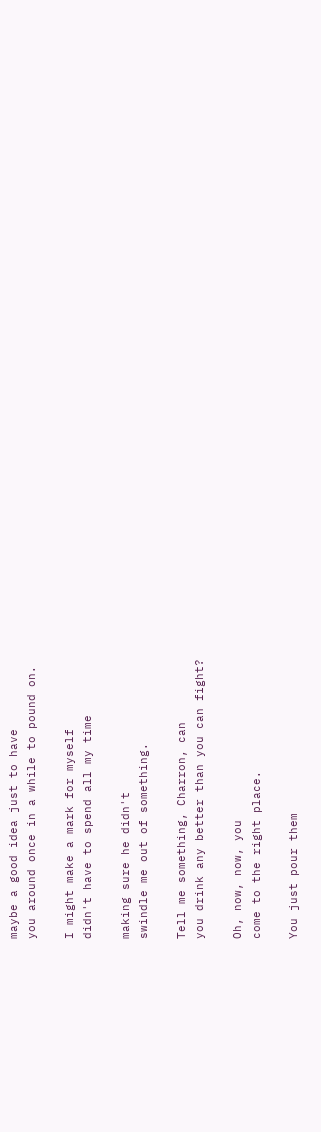maybe a good idea just to have
you around once in a while to pound on.

I might make a mark for myself
didn't have to spend all my time

making sure he didn't
swindle me out of something.

Tell me something, Charron, can
you drink any better than you can fight?

Oh, now, now, you
come to the right place.

You just pour them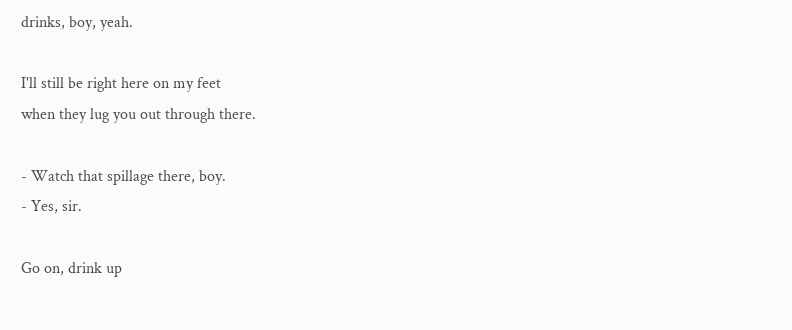drinks, boy, yeah.

I'll still be right here on my feet
when they lug you out through there.

- Watch that spillage there, boy.
- Yes, sir.

Go on, drink up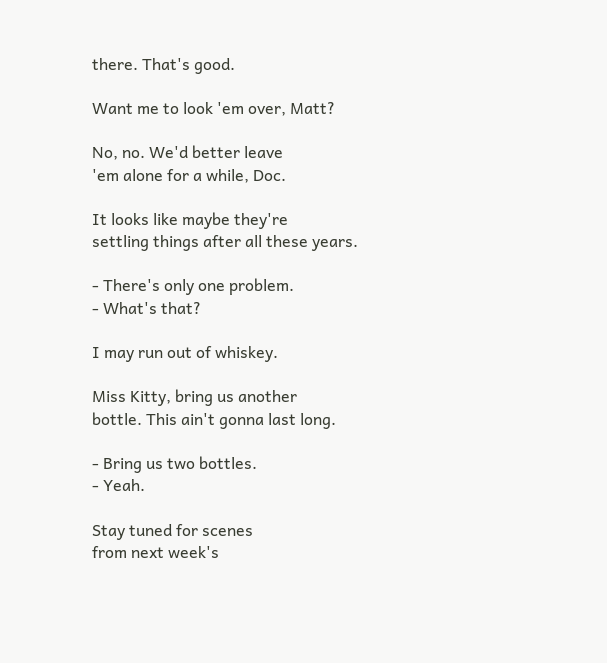there. That's good.

Want me to look 'em over, Matt?

No, no. We'd better leave
'em alone for a while, Doc.

It looks like maybe they're
settling things after all these years.

- There's only one problem.
- What's that?

I may run out of whiskey.

Miss Kitty, bring us another
bottle. This ain't gonna last long.

- Bring us two bottles.
- Yeah.

Stay tuned for scenes
from next week's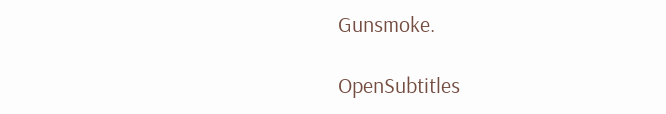Gunsmoke.

OpenSubtitles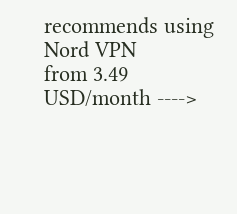recommends using Nord VPN
from 3.49 USD/month ---->